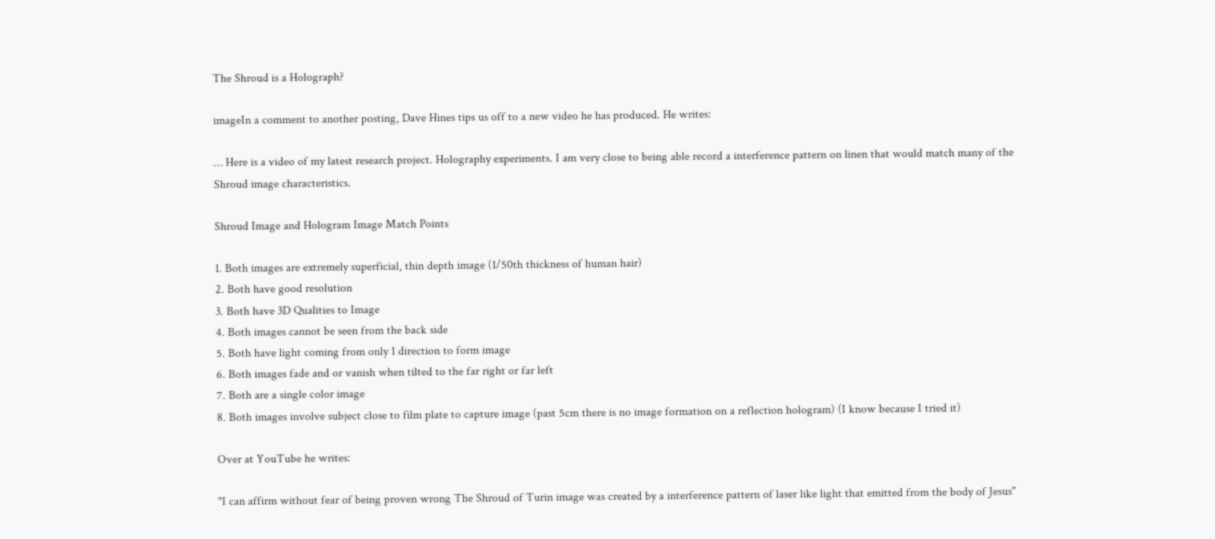The Shroud is a Holograph?

imageIn a comment to another posting, Dave Hines tips us off to a new video he has produced. He writes:

… Here is a video of my latest research project. Holography experiments. I am very close to being able record a interference pattern on linen that would match many of the Shroud image characteristics.

Shroud Image and Hologram Image Match Points

1. Both images are extremely superficial, thin depth image (1/50th thickness of human hair)
2. Both have good resolution
3. Both have 3D Qualities to Image
4. Both images cannot be seen from the back side
5. Both have light coming from only 1 direction to form image
6. Both images fade and or vanish when tilted to the far right or far left
7. Both are a single color image
8. Both images involve subject close to film plate to capture image (past 5cm there is no image formation on a reflection hologram) (I know because I tried it)

Over at YouTube he writes:

"I can affirm without fear of being proven wrong The Shroud of Turin image was created by a interference pattern of laser like light that emitted from the body of Jesus"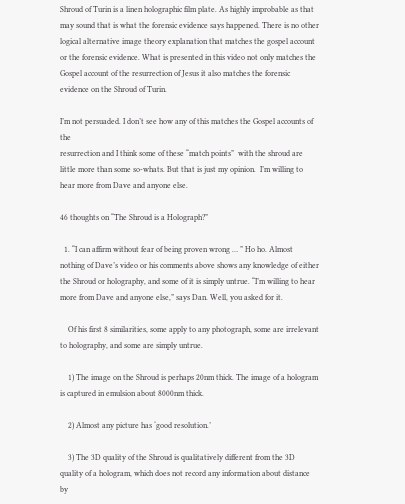Shroud of Turin is a linen holographic film plate. As highly improbable as that may sound that is what the forensic evidence says happened. There is no other logical alternative image theory explanation that matches the gospel account or the forensic evidence. What is presented in this video not only matches the Gospel account of the resurrection of Jesus it also matches the forensic evidence on the Shroud of Turin.

I’m not persuaded. I don’t see how any of this matches the Gospel accounts of the
resurrection and I think some of these “match points”  with the shroud are little more than some so-whats. But that is just my opinion.  I’m willing to hear more from Dave and anyone else.

46 thoughts on “The Shroud is a Holograph?”

  1. “I can affirm without fear of being proven wrong … ” Ho ho. Almost nothing of Dave’s video or his comments above shows any knowledge of either the Shroud or holography, and some of it is simply untrue. “I’m willing to hear more from Dave and anyone else,” says Dan. Well, you asked for it.

    Of his first 8 similarities, some apply to any photograph, some are irrelevant to holography, and some are simply untrue.

    1) The image on the Shroud is perhaps 20nm thick. The image of a hologram is captured in emulsion about 8000nm thick.

    2) Almost any picture has ‘good resolution.’

    3) The 3D quality of the Shroud is qualitatively different from the 3D quality of a hologram, which does not record any information about distance by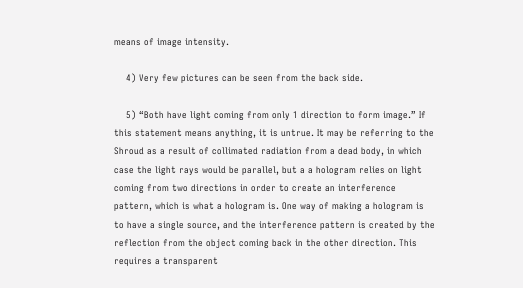means of image intensity.

    4) Very few pictures can be seen from the back side.

    5) “Both have light coming from only 1 direction to form image.” If this statement means anything, it is untrue. It may be referring to the Shroud as a result of collimated radiation from a dead body, in which case the light rays would be parallel, but a a hologram relies on light coming from two directions in order to create an interference pattern, which is what a hologram is. One way of making a hologram is to have a single source, and the interference pattern is created by the reflection from the object coming back in the other direction. This requires a transparent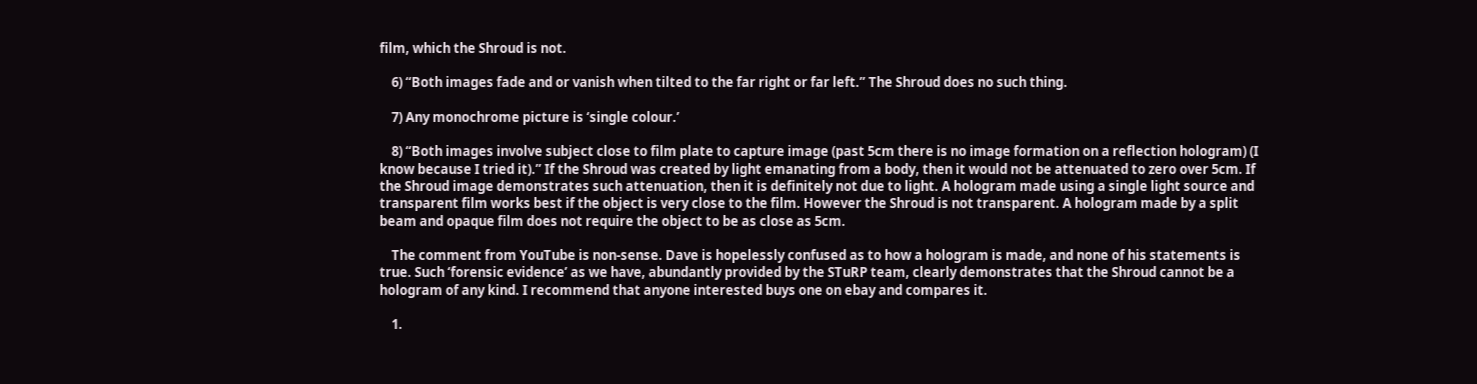film, which the Shroud is not.

    6) “Both images fade and or vanish when tilted to the far right or far left.” The Shroud does no such thing.

    7) Any monochrome picture is ‘single colour.’

    8) “Both images involve subject close to film plate to capture image (past 5cm there is no image formation on a reflection hologram) (I know because I tried it).” If the Shroud was created by light emanating from a body, then it would not be attenuated to zero over 5cm. If the Shroud image demonstrates such attenuation, then it is definitely not due to light. A hologram made using a single light source and transparent film works best if the object is very close to the film. However the Shroud is not transparent. A hologram made by a split beam and opaque film does not require the object to be as close as 5cm.

    The comment from YouTube is non-sense. Dave is hopelessly confused as to how a hologram is made, and none of his statements is true. Such ‘forensic evidence’ as we have, abundantly provided by the STuRP team, clearly demonstrates that the Shroud cannot be a hologram of any kind. I recommend that anyone interested buys one on ebay and compares it.

    1.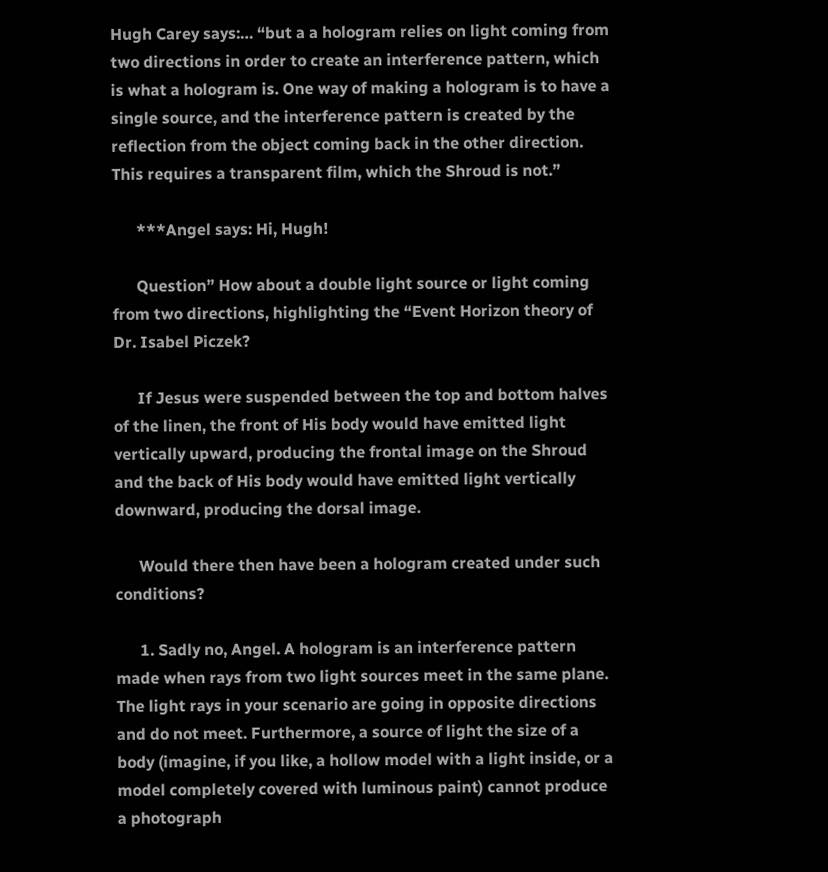Hugh Carey says:… “but a a hologram relies on light coming from two directions in order to create an interference pattern, which is what a hologram is. One way of making a hologram is to have a single source, and the interference pattern is created by the reflection from the object coming back in the other direction. This requires a transparent film, which the Shroud is not.”

      ***Angel says: Hi, Hugh!

      Question” How about a double light source or light coming from two directions, highlighting the “Event Horizon theory of Dr. Isabel Piczek?

      If Jesus were suspended between the top and bottom halves of the linen, the front of His body would have emitted light vertically upward, producing the frontal image on the Shroud and the back of His body would have emitted light vertically downward, producing the dorsal image.

      Would there then have been a hologram created under such conditions?

      1. Sadly no, Angel. A hologram is an interference pattern made when rays from two light sources meet in the same plane. The light rays in your scenario are going in opposite directions and do not meet. Furthermore, a source of light the size of a body (imagine, if you like, a hollow model with a light inside, or a model completely covered with luminous paint) cannot produce a photograph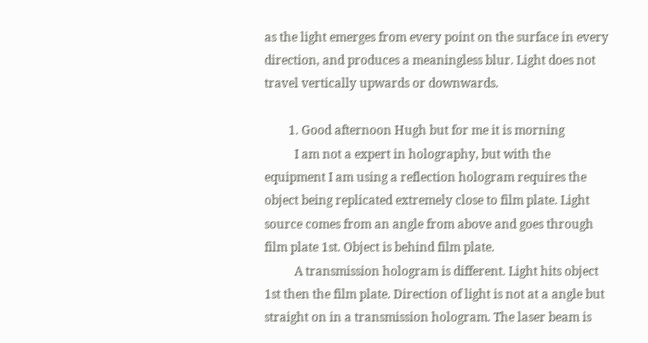as the light emerges from every point on the surface in every direction, and produces a meaningless blur. Light does not travel vertically upwards or downwards.

        1. Good afternoon Hugh but for me it is morning
          I am not a expert in holography, but with the equipment I am using a reflection hologram requires the object being replicated extremely close to film plate. Light source comes from an angle from above and goes through film plate 1st. Object is behind film plate.
          A transmission hologram is different. Light hits object 1st then the film plate. Direction of light is not at a angle but straight on in a transmission hologram. The laser beam is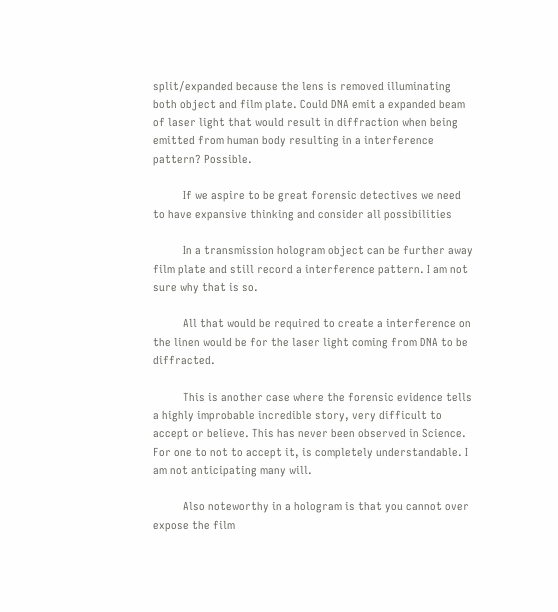split/expanded because the lens is removed illuminating both object and film plate. Could DNA emit a expanded beam of laser light that would result in diffraction when being emitted from human body resulting in a interference pattern? Possible.

          If we aspire to be great forensic detectives we need to have expansive thinking and consider all possibilities

          In a transmission hologram object can be further away film plate and still record a interference pattern. I am not sure why that is so.

          All that would be required to create a interference on the linen would be for the laser light coming from DNA to be diffracted.

          This is another case where the forensic evidence tells a highly improbable incredible story, very difficult to accept or believe. This has never been observed in Science. For one to not to accept it, is completely understandable. I am not anticipating many will.

          Also noteworthy in a hologram is that you cannot over expose the film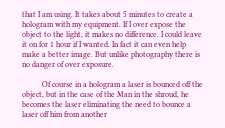that I am using. It takes about 5 minutes to create a hologram with my equipment. If I over expose the object to the light, it makes no difference. I could leave it on for 1 hour if I wanted. In fact it can even help make a better image. But unlike photography there is no danger of over exposure.

          Of course in a hologram a laser is bounced off the object, but in the case of the Man in the shroud, he becomes the laser eliminating the need to bounce a laser off him from another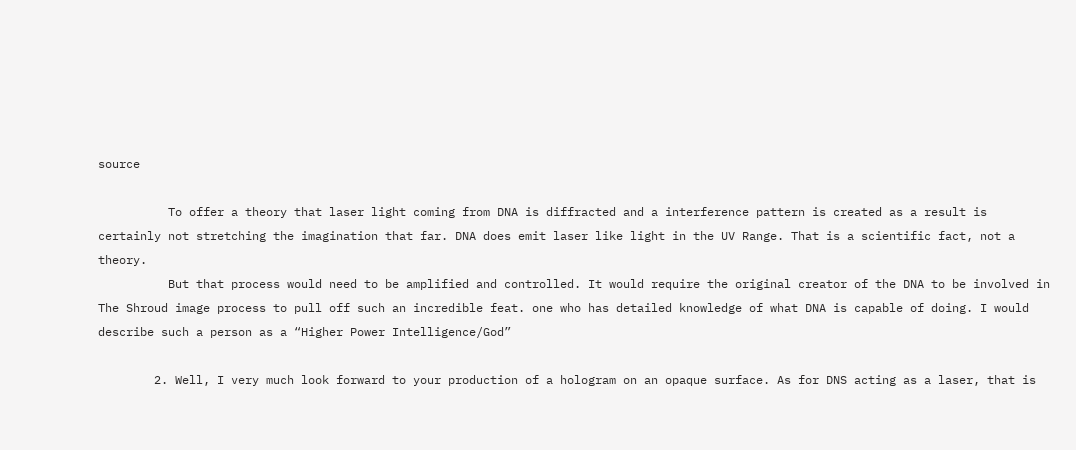source

          To offer a theory that laser light coming from DNA is diffracted and a interference pattern is created as a result is certainly not stretching the imagination that far. DNA does emit laser like light in the UV Range. That is a scientific fact, not a theory.
          But that process would need to be amplified and controlled. It would require the original creator of the DNA to be involved in The Shroud image process to pull off such an incredible feat. one who has detailed knowledge of what DNA is capable of doing. I would describe such a person as a “Higher Power Intelligence/God”

        2. Well, I very much look forward to your production of a hologram on an opaque surface. As for DNS acting as a laser, that is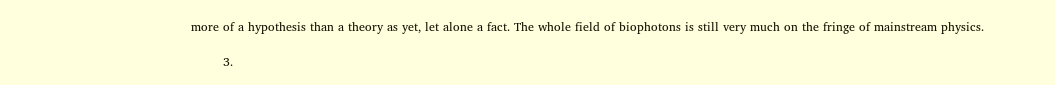more of a hypothesis than a theory as yet, let alone a fact. The whole field of biophotons is still very much on the fringe of mainstream physics.

        3.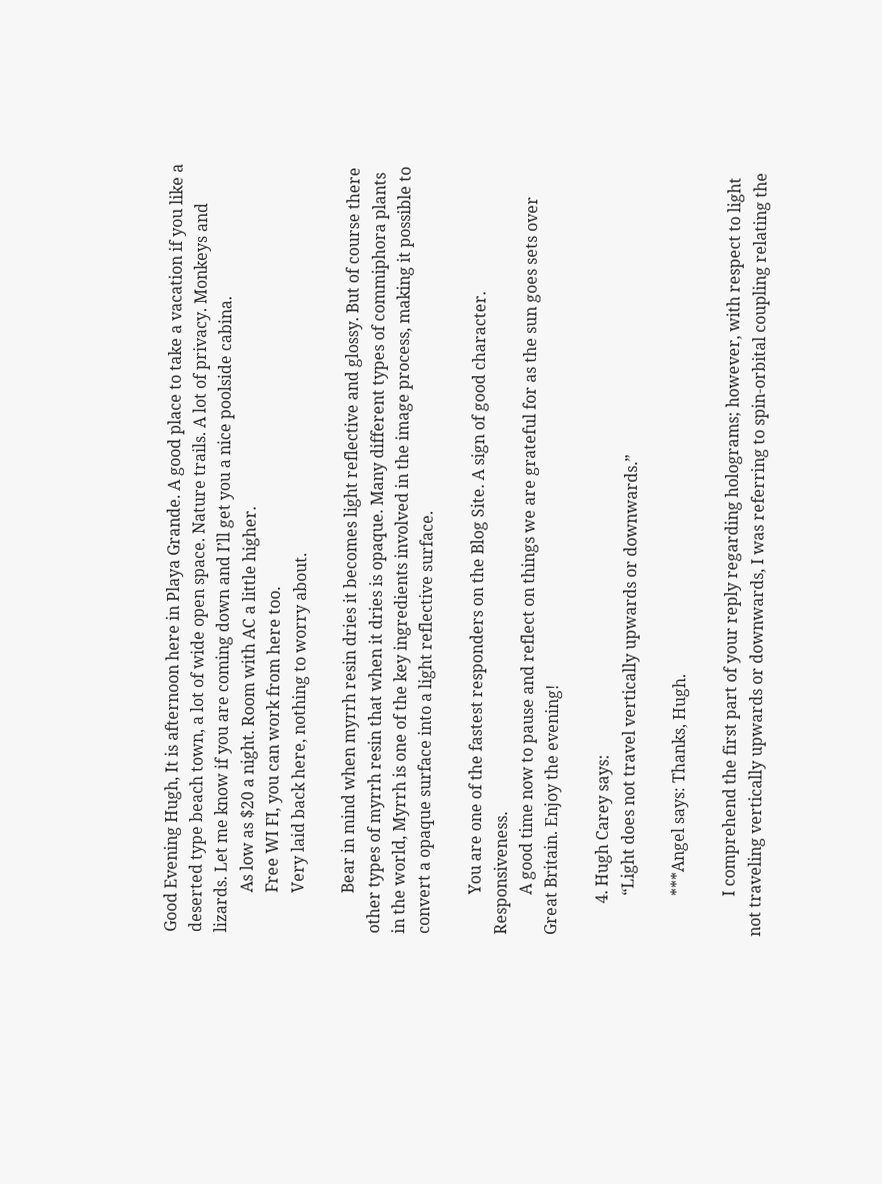Good Evening Hugh, It is afternoon here in Playa Grande. A good place to take a vacation if you like a deserted type beach town, a lot of wide open space. Nature trails. A lot of privacy. Monkeys and lizards. Let me know if you are coming down and I’ll get you a nice poolside cabina.
          As low as $20 a night. Room with AC a little higher.
          Free WI FI, you can work from here too.
          Very laid back here, nothing to worry about.

          Bear in mind when myrrh resin dries it becomes light reflective and glossy. But of course there other types of myrrh resin that when it dries is opaque. Many different types of commiphora plants in the world, Myrrh is one of the key ingredients involved in the image process, making it possible to convert a opaque surface into a light reflective surface.

          You are one of the fastest responders on the Blog Site. A sign of good character. Responsiveness.
          A good time now to pause and reflect on things we are grateful for as the sun goes sets over Great Britain. Enjoy the evening!

        4. Hugh Carey says:
          “Light does not travel vertically upwards or downwards.”

          ***Angel says: Thanks, Hugh.

          I comprehend the first part of your reply regarding holograms; however, with respect to light not traveling vertically upwards or downwards, I was referring to spin-orbital coupling relating the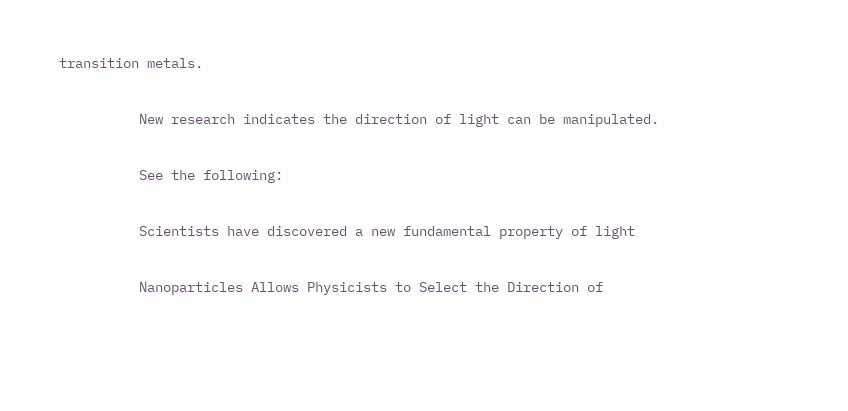transition metals.

          New research indicates the direction of light can be manipulated.

          See the following:

          Scientists have discovered a new fundamental property of light

          Nanoparticles Allows Physicists to Select the Direction of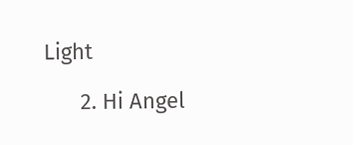Light

      2. Hi Angel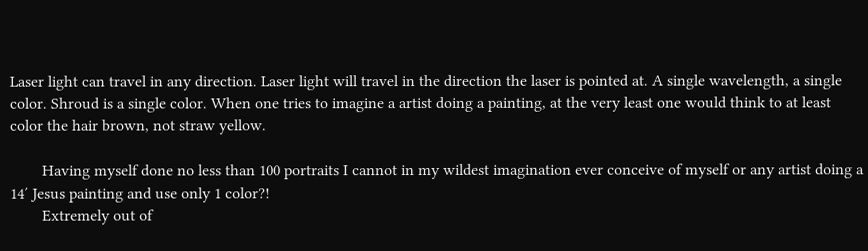Laser light can travel in any direction. Laser light will travel in the direction the laser is pointed at. A single wavelength, a single color. Shroud is a single color. When one tries to imagine a artist doing a painting, at the very least one would think to at least color the hair brown, not straw yellow.

        Having myself done no less than 100 portraits I cannot in my wildest imagination ever conceive of myself or any artist doing a 14′ Jesus painting and use only 1 color?!
        Extremely out of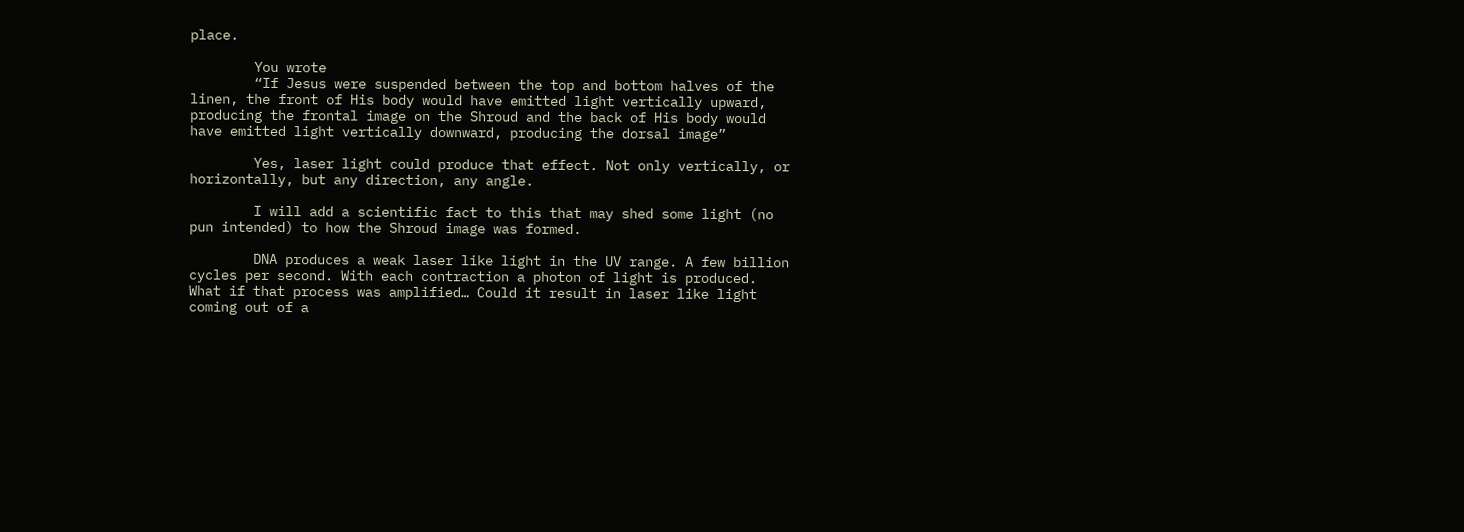place.

        You wrote
        “If Jesus were suspended between the top and bottom halves of the linen, the front of His body would have emitted light vertically upward, producing the frontal image on the Shroud and the back of His body would have emitted light vertically downward, producing the dorsal image”

        Yes, laser light could produce that effect. Not only vertically, or horizontally, but any direction, any angle.

        I will add a scientific fact to this that may shed some light (no pun intended) to how the Shroud image was formed.

        DNA produces a weak laser like light in the UV range. A few billion cycles per second. With each contraction a photon of light is produced. What if that process was amplified… Could it result in laser like light coming out of a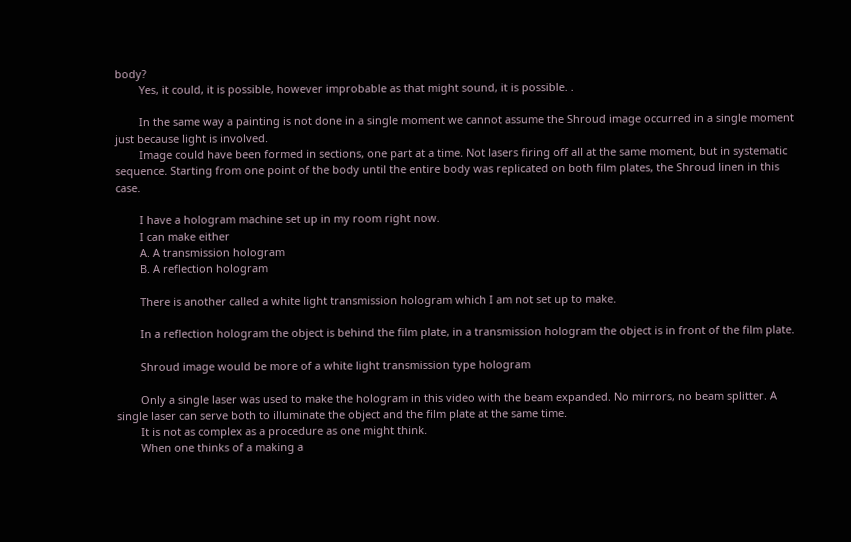body?
        Yes, it could, it is possible, however improbable as that might sound, it is possible. .

        In the same way a painting is not done in a single moment we cannot assume the Shroud image occurred in a single moment just because light is involved.
        Image could have been formed in sections, one part at a time. Not lasers firing off all at the same moment, but in systematic sequence. Starting from one point of the body until the entire body was replicated on both film plates, the Shroud linen in this case.

        I have a hologram machine set up in my room right now.
        I can make either
        A. A transmission hologram
        B. A reflection hologram

        There is another called a white light transmission hologram which I am not set up to make.

        In a reflection hologram the object is behind the film plate, in a transmission hologram the object is in front of the film plate.

        Shroud image would be more of a white light transmission type hologram

        Only a single laser was used to make the hologram in this video with the beam expanded. No mirrors, no beam splitter. A single laser can serve both to illuminate the object and the film plate at the same time.
        It is not as complex as a procedure as one might think.
        When one thinks of a making a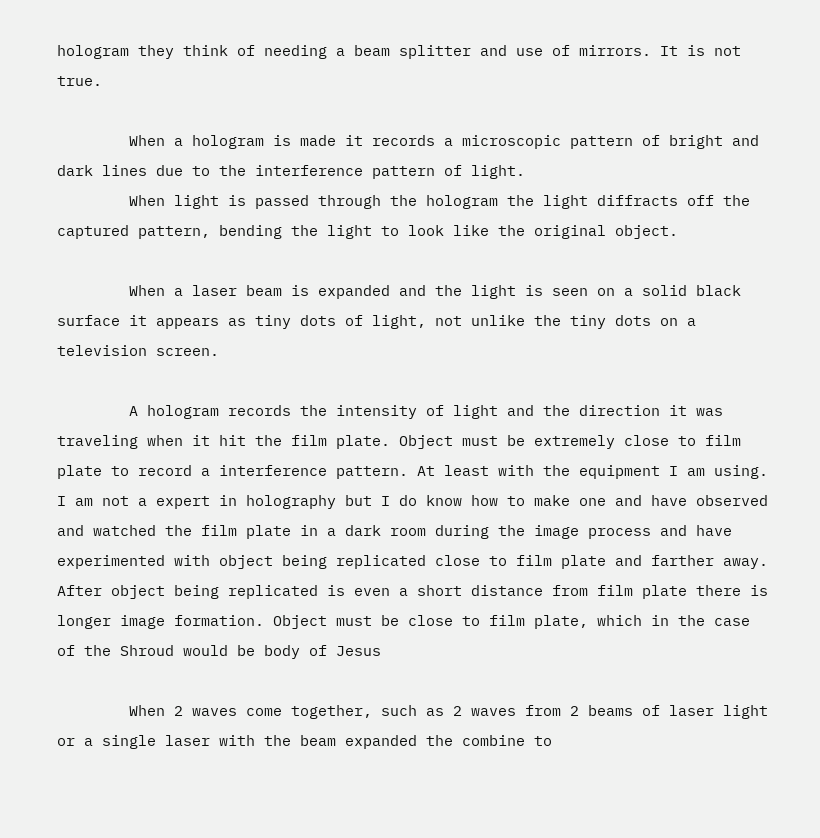hologram they think of needing a beam splitter and use of mirrors. It is not true.

        When a hologram is made it records a microscopic pattern of bright and dark lines due to the interference pattern of light.
        When light is passed through the hologram the light diffracts off the captured pattern, bending the light to look like the original object.

        When a laser beam is expanded and the light is seen on a solid black surface it appears as tiny dots of light, not unlike the tiny dots on a television screen.

        A hologram records the intensity of light and the direction it was traveling when it hit the film plate. Object must be extremely close to film plate to record a interference pattern. At least with the equipment I am using. I am not a expert in holography but I do know how to make one and have observed and watched the film plate in a dark room during the image process and have experimented with object being replicated close to film plate and farther away. After object being replicated is even a short distance from film plate there is longer image formation. Object must be close to film plate, which in the case of the Shroud would be body of Jesus

        When 2 waves come together, such as 2 waves from 2 beams of laser light or a single laser with the beam expanded the combine to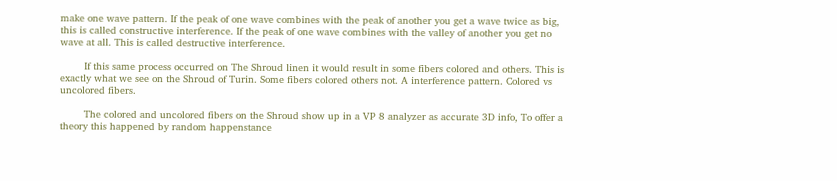make one wave pattern. If the peak of one wave combines with the peak of another you get a wave twice as big, this is called constructive interference. If the peak of one wave combines with the valley of another you get no wave at all. This is called destructive interference.

        If this same process occurred on The Shroud linen it would result in some fibers colored and others. This is exactly what we see on the Shroud of Turin. Some fibers colored others not. A interference pattern. Colored vs uncolored fibers.

        The colored and uncolored fibers on the Shroud show up in a VP 8 analyzer as accurate 3D info, To offer a theory this happened by random happenstance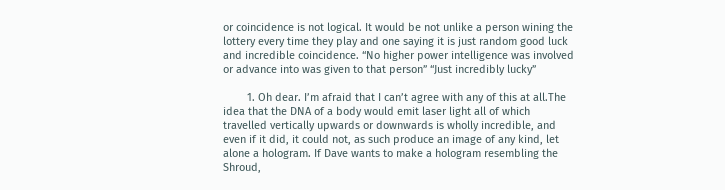or coincidence is not logical. It would be not unlike a person wining the lottery every time they play and one saying it is just random good luck and incredible coincidence. “No higher power intelligence was involved or advance into was given to that person” “Just incredibly lucky”

        1. Oh dear. I’m afraid that I can’t agree with any of this at all.The idea that the DNA of a body would emit laser light all of which travelled vertically upwards or downwards is wholly incredible, and even if it did, it could not, as such produce an image of any kind, let alone a hologram. If Dave wants to make a hologram resembling the Shroud,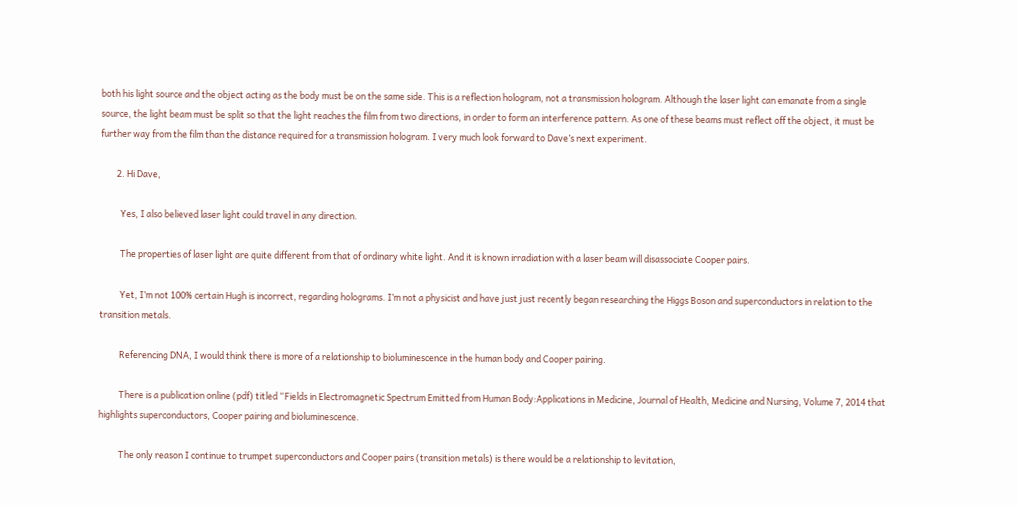both his light source and the object acting as the body must be on the same side. This is a reflection hologram, not a transmission hologram. Although the laser light can emanate from a single source, the light beam must be split so that the light reaches the film from two directions, in order to form an interference pattern. As one of these beams must reflect off the object, it must be further way from the film than the distance required for a transmission hologram. I very much look forward to Dave’s next experiment.

        2. Hi Dave,

          Yes, I also believed laser light could travel in any direction.

          The properties of laser light are quite different from that of ordinary white light. And it is known irradiation with a laser beam will disassociate Cooper pairs.

          Yet, I’m not 100% certain Hugh is incorrect, regarding holograms. I’m not a physicist and have just just recently began researching the Higgs Boson and superconductors in relation to the transition metals.

          Referencing DNA, I would think there is more of a relationship to bioluminescence in the human body and Cooper pairing.

          There is a publication online (pdf) titled “Fields in Electromagnetic Spectrum Emitted from Human Body:Applications in Medicine, Journal of Health, Medicine and Nursing, Volume 7, 2014 that highlights superconductors, Cooper pairing and bioluminescence.

          The only reason I continue to trumpet superconductors and Cooper pairs (transition metals) is there would be a relationship to levitation,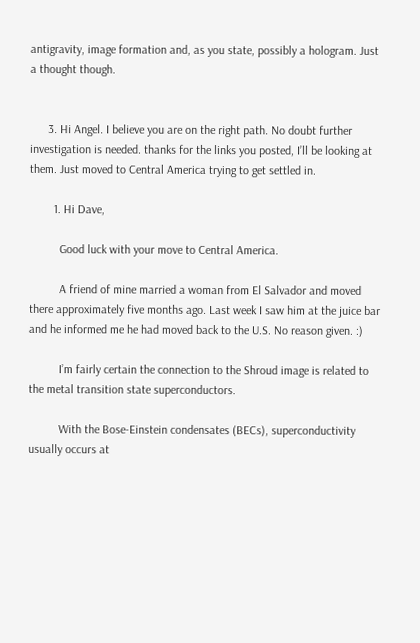antigravity, image formation and, as you state, possibly a hologram. Just a thought though.


      3. Hi Angel. I believe you are on the right path. No doubt further investigation is needed. thanks for the links you posted, I’ll be looking at them. Just moved to Central America trying to get settled in.

        1. Hi Dave,

          Good luck with your move to Central America.

          A friend of mine married a woman from El Salvador and moved there approximately five months ago. Last week I saw him at the juice bar and he informed me he had moved back to the U.S. No reason given. :)

          I’m fairly certain the connection to the Shroud image is related to the metal transition state superconductors.

          With the Bose-Einstein condensates (BECs), superconductivity usually occurs at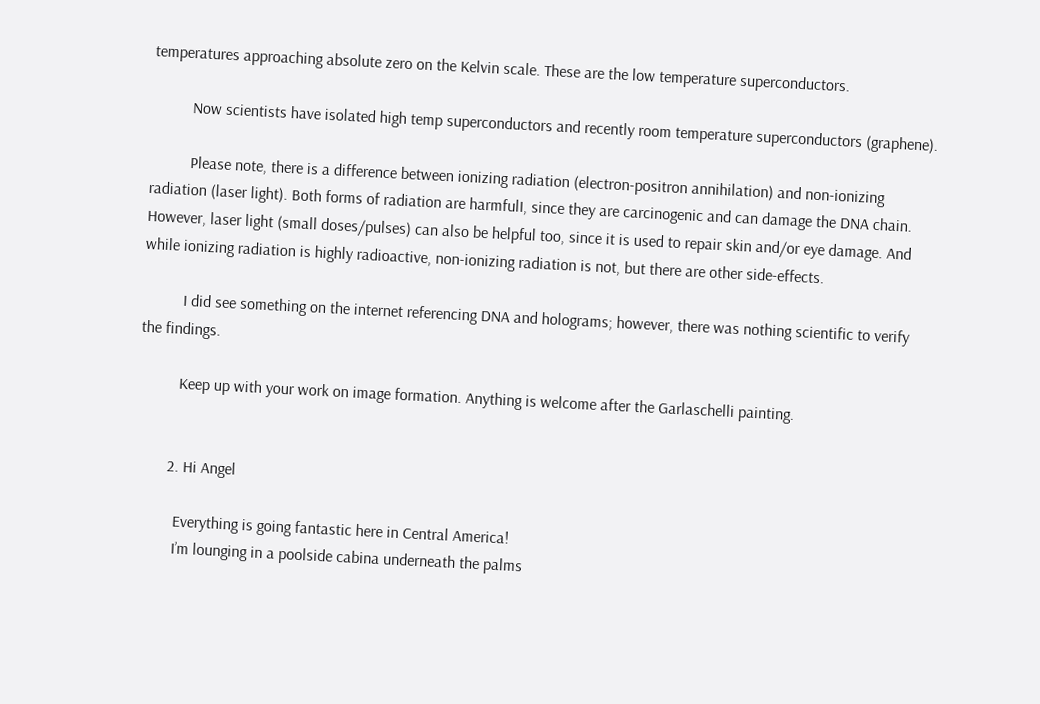temperatures approaching absolute zero on the Kelvin scale. These are the low temperature superconductors.

          Now scientists have isolated high temp superconductors and recently room temperature superconductors (graphene).

          Please note, there is a difference between ionizing radiation (electron-positron annihilation) and non-ionizing radiation (laser light). Both forms of radiation are harmfulI, since they are carcinogenic and can damage the DNA chain. However, laser light (small doses/pulses) can also be helpful too, since it is used to repair skin and/or eye damage. And while ionizing radiation is highly radioactive, non-ionizing radiation is not, but there are other side-effects.

          I did see something on the internet referencing DNA and holograms; however, there was nothing scientific to verify the findings.

          Keep up with your work on image formation. Anything is welcome after the Garlaschelli painting.


        2. Hi Angel

          Everything is going fantastic here in Central America!
          I’m lounging in a poolside cabina underneath the palms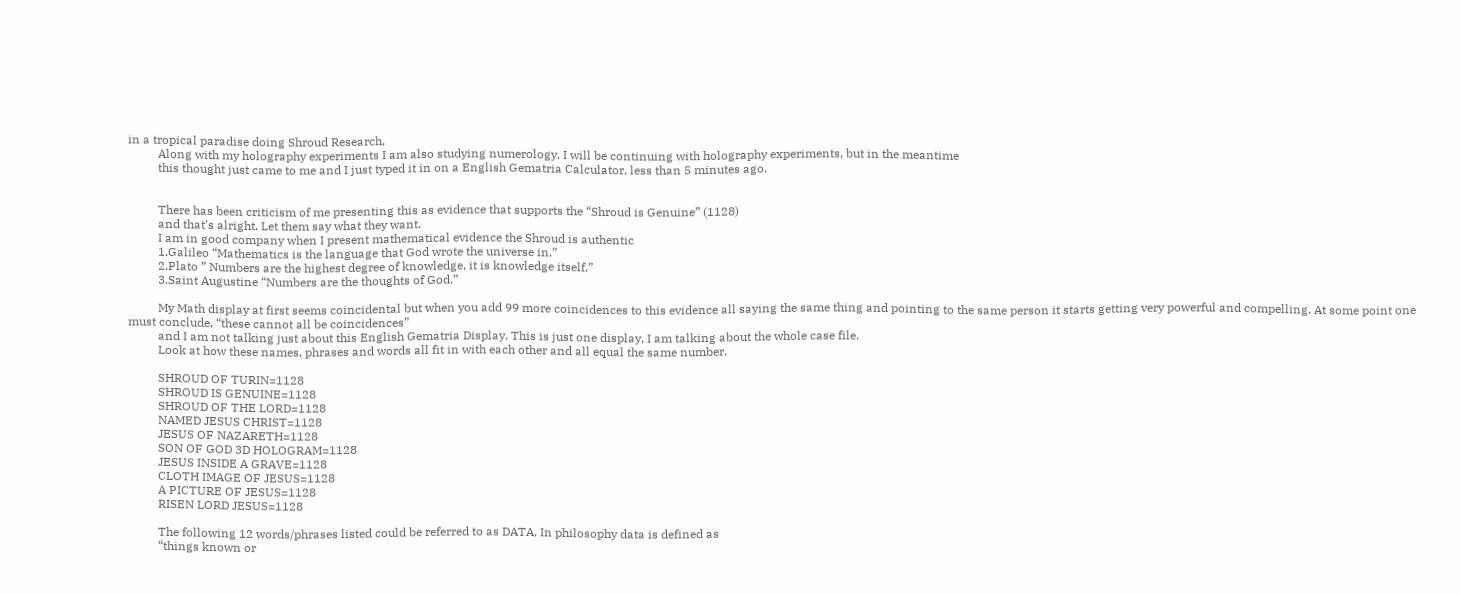in a tropical paradise doing Shroud Research,
          Along with my holography experiments I am also studying numerology. I will be continuing with holography experiments, but in the meantime
          this thought just came to me and I just typed it in on a English Gematria Calculator, less than 5 minutes ago.


          There has been criticism of me presenting this as evidence that supports the “Shroud is Genuine” (1128)
          and that’s alright. Let them say what they want.
          I am in good company when I present mathematical evidence the Shroud is authentic
          1.Galileo “Mathematics is the language that God wrote the universe in.”
          2.Plato ” Numbers are the highest degree of knowledge, it is knowledge itself.”
          3.Saint Augustine “Numbers are the thoughts of God.”

          My Math display at first seems coincidental but when you add 99 more coincidences to this evidence all saying the same thing and pointing to the same person it starts getting very powerful and compelling. At some point one must conclude, “these cannot all be coincidences”
          and I am not talking just about this English Gematria Display. This is just one display, I am talking about the whole case file.
          Look at how these names, phrases and words all fit in with each other and all equal the same number.

          SHROUD OF TURIN=1128
          SHROUD IS GENUINE=1128
          SHROUD OF THE LORD=1128
          NAMED JESUS CHRIST=1128
          JESUS OF NAZARETH=1128
          SON OF GOD 3D HOLOGRAM=1128
          JESUS INSIDE A GRAVE=1128
          CLOTH IMAGE OF JESUS=1128
          A PICTURE OF JESUS=1128
          RISEN LORD JESUS=1128

          The following 12 words/phrases listed could be referred to as DATA, In philosophy data is defined as
          “things known or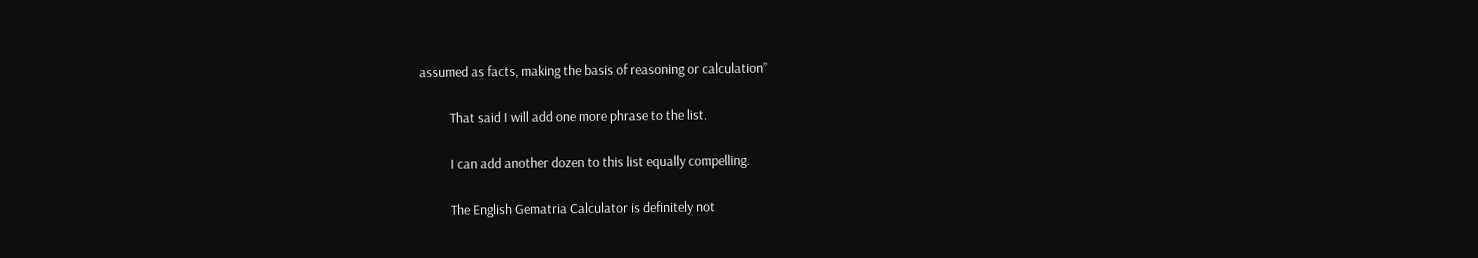assumed as facts, making the basis of reasoning or calculation”

          That said I will add one more phrase to the list.

          I can add another dozen to this list equally compelling.

          The English Gematria Calculator is definitely not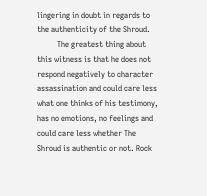lingering in doubt in regards to the authenticity of the Shroud.
          The greatest thing about this witness is that he does not respond negatively to character assassination and could care less what one thinks of his testimony, has no emotions, no feelings and could care less whether The Shroud is authentic or not. Rock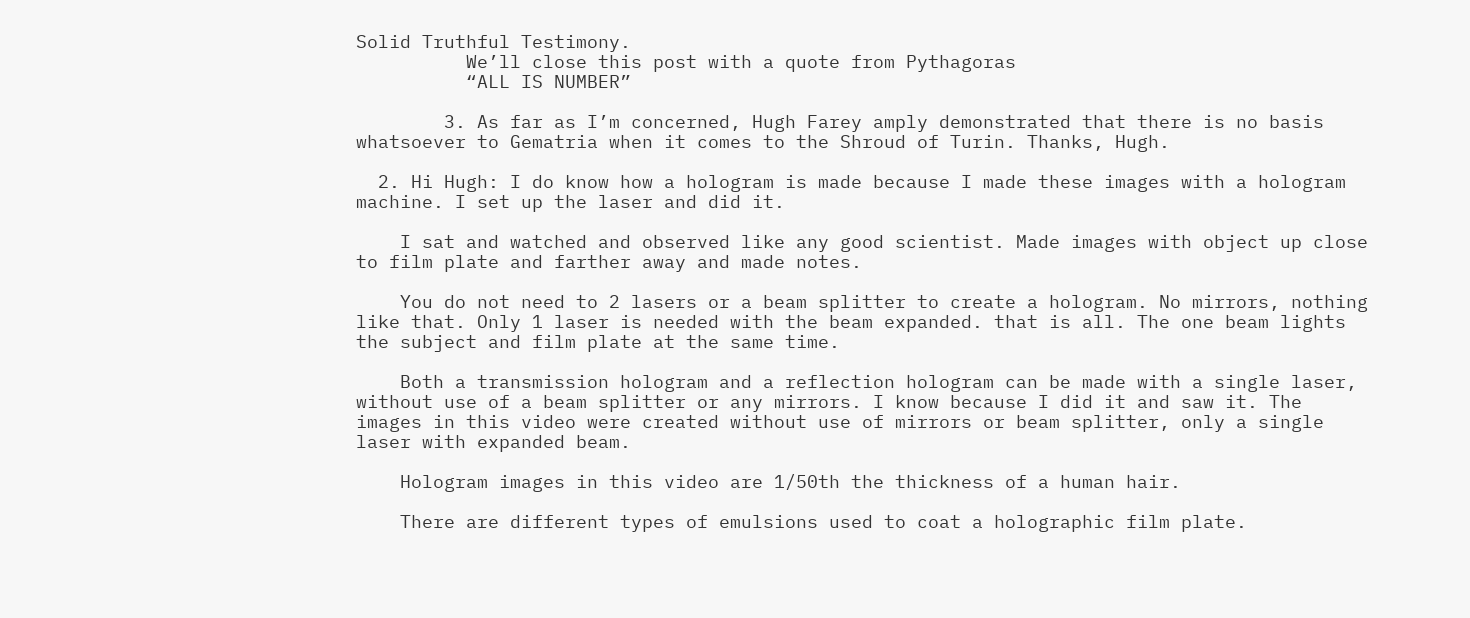Solid Truthful Testimony.
          We’ll close this post with a quote from Pythagoras
          “ALL IS NUMBER”

        3. As far as I’m concerned, Hugh Farey amply demonstrated that there is no basis whatsoever to Gematria when it comes to the Shroud of Turin. Thanks, Hugh.

  2. Hi Hugh: I do know how a hologram is made because I made these images with a hologram machine. I set up the laser and did it.

    I sat and watched and observed like any good scientist. Made images with object up close to film plate and farther away and made notes.

    You do not need to 2 lasers or a beam splitter to create a hologram. No mirrors, nothing like that. Only 1 laser is needed with the beam expanded. that is all. The one beam lights the subject and film plate at the same time.

    Both a transmission hologram and a reflection hologram can be made with a single laser, without use of a beam splitter or any mirrors. I know because I did it and saw it. The images in this video were created without use of mirrors or beam splitter, only a single laser with expanded beam.

    Hologram images in this video are 1/50th the thickness of a human hair.

    There are different types of emulsions used to coat a holographic film plate.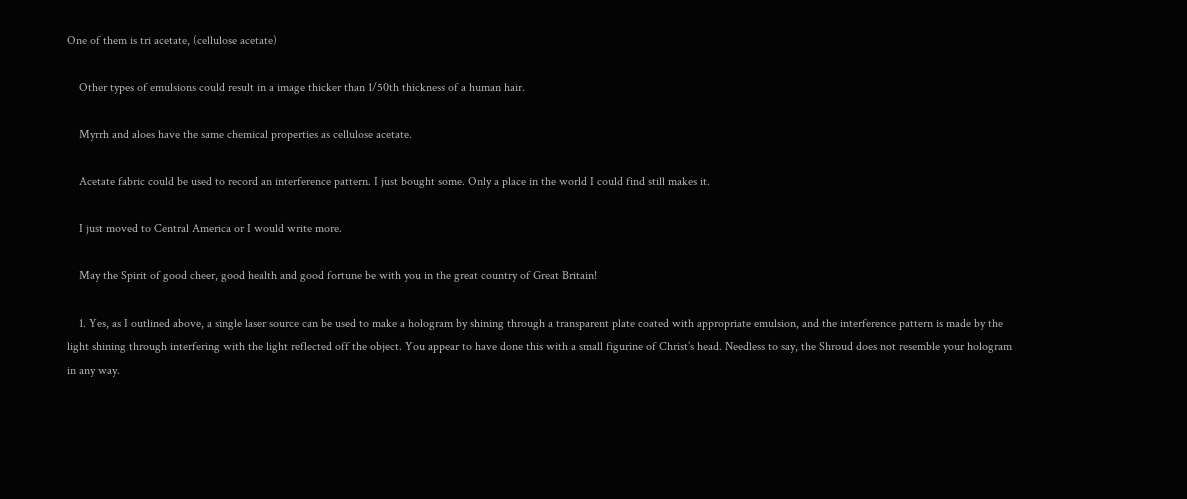One of them is tri acetate, (cellulose acetate)

    Other types of emulsions could result in a image thicker than 1/50th thickness of a human hair.

    Myrrh and aloes have the same chemical properties as cellulose acetate.

    Acetate fabric could be used to record an interference pattern. I just bought some. Only a place in the world I could find still makes it.

    I just moved to Central America or I would write more.

    May the Spirit of good cheer, good health and good fortune be with you in the great country of Great Britain!

    1. Yes, as I outlined above, a single laser source can be used to make a hologram by shining through a transparent plate coated with appropriate emulsion, and the interference pattern is made by the light shining through interfering with the light reflected off the object. You appear to have done this with a small figurine of Christ’s head. Needless to say, the Shroud does not resemble your hologram in any way.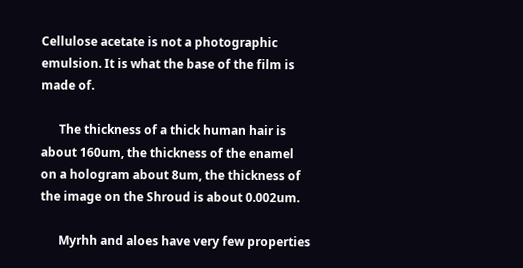Cellulose acetate is not a photographic emulsion. It is what the base of the film is made of.

      The thickness of a thick human hair is about 160um, the thickness of the enamel on a hologram about 8um, the thickness of the image on the Shroud is about 0.002um.

      Myrhh and aloes have very few properties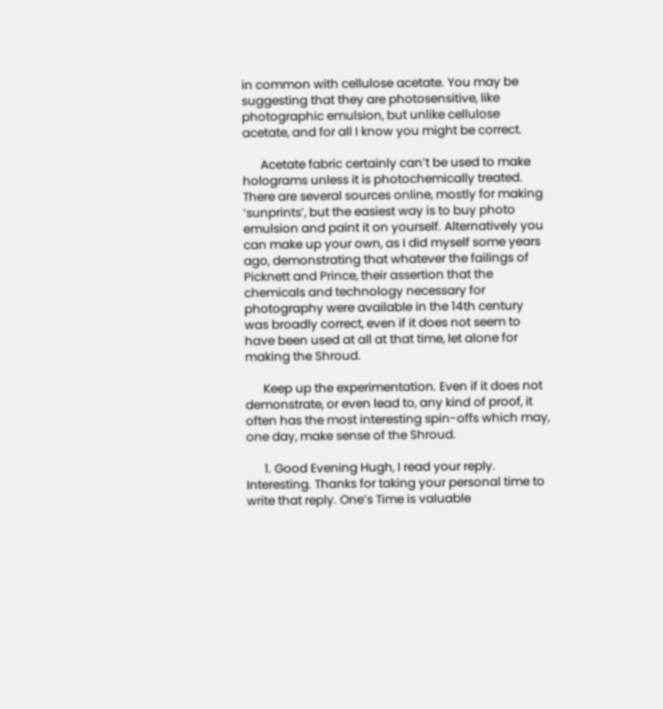in common with cellulose acetate. You may be suggesting that they are photosensitive, like photographic emulsion, but unlike cellulose acetate, and for all I know you might be correct.

      Acetate fabric certainly can’t be used to make holograms unless it is photochemically treated. There are several sources online, mostly for making ‘sunprints’, but the easiest way is to buy photo emulsion and paint it on yourself. Alternatively you can make up your own, as I did myself some years ago, demonstrating that whatever the failings of Picknett and Prince, their assertion that the chemicals and technology necessary for photography were available in the 14th century was broadly correct, even if it does not seem to have been used at all at that time, let alone for making the Shroud.

      Keep up the experimentation. Even if it does not demonstrate, or even lead to, any kind of proof, it often has the most interesting spin-offs which may, one day, make sense of the Shroud.

      1. Good Evening Hugh, I read your reply. Interesting. Thanks for taking your personal time to write that reply. One’s Time is valuable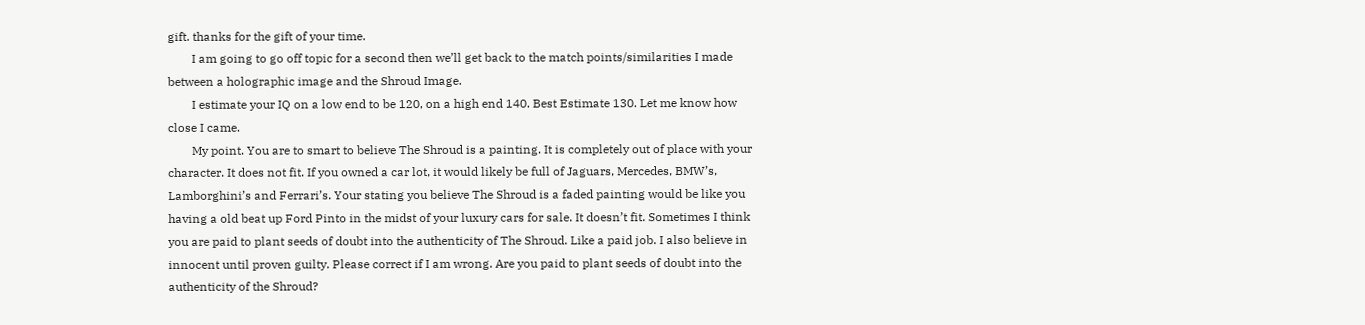gift. thanks for the gift of your time.
        I am going to go off topic for a second then we’ll get back to the match points/similarities I made between a holographic image and the Shroud Image.
        I estimate your IQ on a low end to be 120, on a high end 140. Best Estimate 130. Let me know how close I came.
        My point. You are to smart to believe The Shroud is a painting. It is completely out of place with your character. It does not fit. If you owned a car lot, it would likely be full of Jaguars, Mercedes, BMW’s, Lamborghini’s and Ferrari’s. Your stating you believe The Shroud is a faded painting would be like you having a old beat up Ford Pinto in the midst of your luxury cars for sale. It doesn’t fit. Sometimes I think you are paid to plant seeds of doubt into the authenticity of The Shroud. Like a paid job. I also believe in innocent until proven guilty. Please correct if I am wrong. Are you paid to plant seeds of doubt into the authenticity of the Shroud?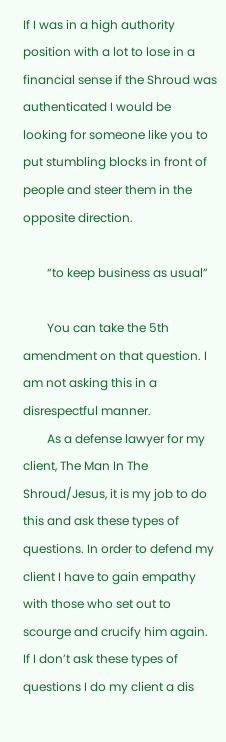If I was in a high authority position with a lot to lose in a financial sense if the Shroud was authenticated I would be looking for someone like you to put stumbling blocks in front of people and steer them in the opposite direction.

        “to keep business as usual”

        You can take the 5th amendment on that question. I am not asking this in a disrespectful manner.
        As a defense lawyer for my client, The Man In The Shroud/Jesus, it is my job to do this and ask these types of questions. In order to defend my client I have to gain empathy with those who set out to scourge and crucify him again. If I don’t ask these types of questions I do my client a dis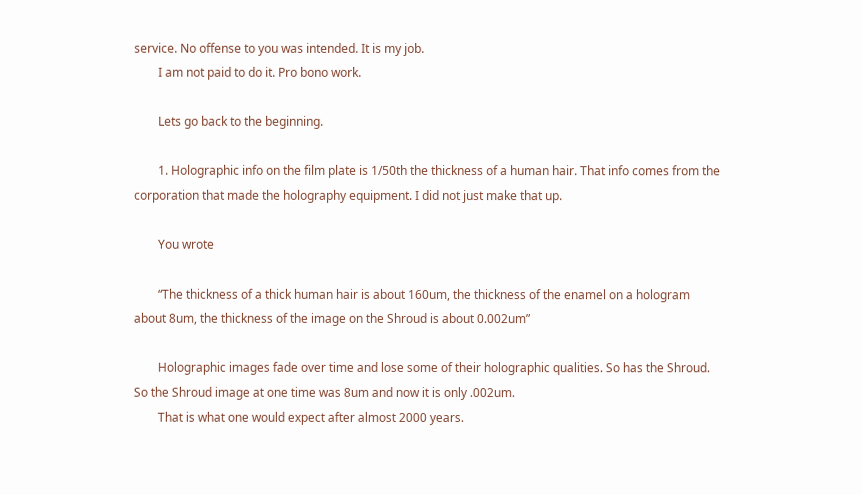service. No offense to you was intended. It is my job.
        I am not paid to do it. Pro bono work.

        Lets go back to the beginning.

        1. Holographic info on the film plate is 1/50th the thickness of a human hair. That info comes from the corporation that made the holography equipment. I did not just make that up.

        You wrote

        “The thickness of a thick human hair is about 160um, the thickness of the enamel on a hologram about 8um, the thickness of the image on the Shroud is about 0.002um”

        Holographic images fade over time and lose some of their holographic qualities. So has the Shroud. So the Shroud image at one time was 8um and now it is only .002um.
        That is what one would expect after almost 2000 years.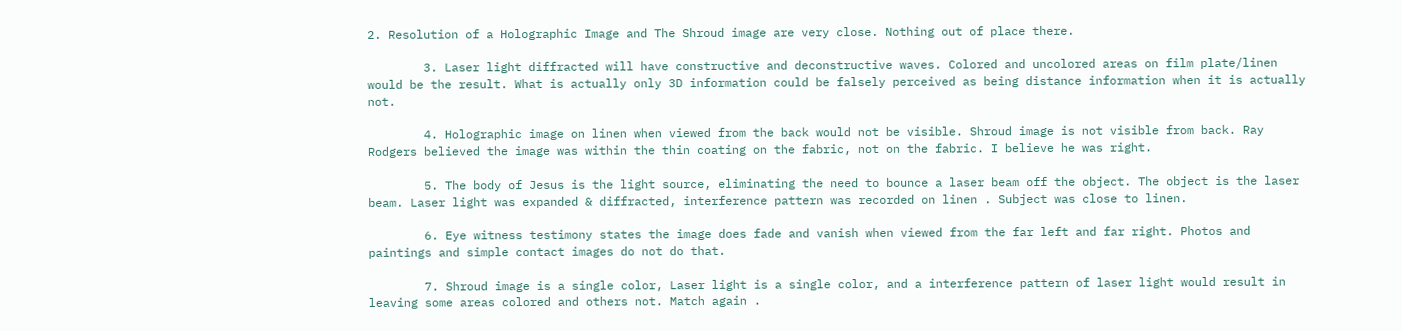2. Resolution of a Holographic Image and The Shroud image are very close. Nothing out of place there.

        3. Laser light diffracted will have constructive and deconstructive waves. Colored and uncolored areas on film plate/linen would be the result. What is actually only 3D information could be falsely perceived as being distance information when it is actually not.

        4. Holographic image on linen when viewed from the back would not be visible. Shroud image is not visible from back. Ray Rodgers believed the image was within the thin coating on the fabric, not on the fabric. I believe he was right.

        5. The body of Jesus is the light source, eliminating the need to bounce a laser beam off the object. The object is the laser beam. Laser light was expanded & diffracted, interference pattern was recorded on linen . Subject was close to linen.

        6. Eye witness testimony states the image does fade and vanish when viewed from the far left and far right. Photos and paintings and simple contact images do not do that.

        7. Shroud image is a single color, Laser light is a single color, and a interference pattern of laser light would result in leaving some areas colored and others not. Match again .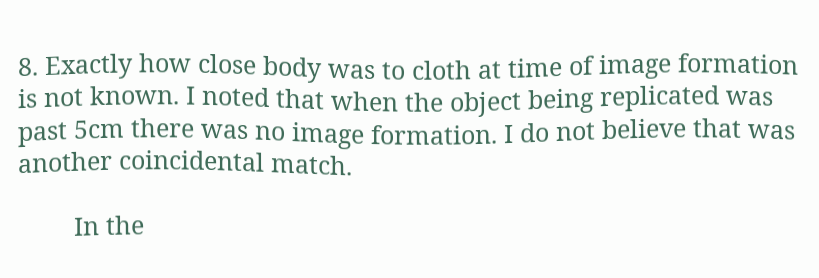8. Exactly how close body was to cloth at time of image formation is not known. I noted that when the object being replicated was past 5cm there was no image formation. I do not believe that was another coincidental match.

        In the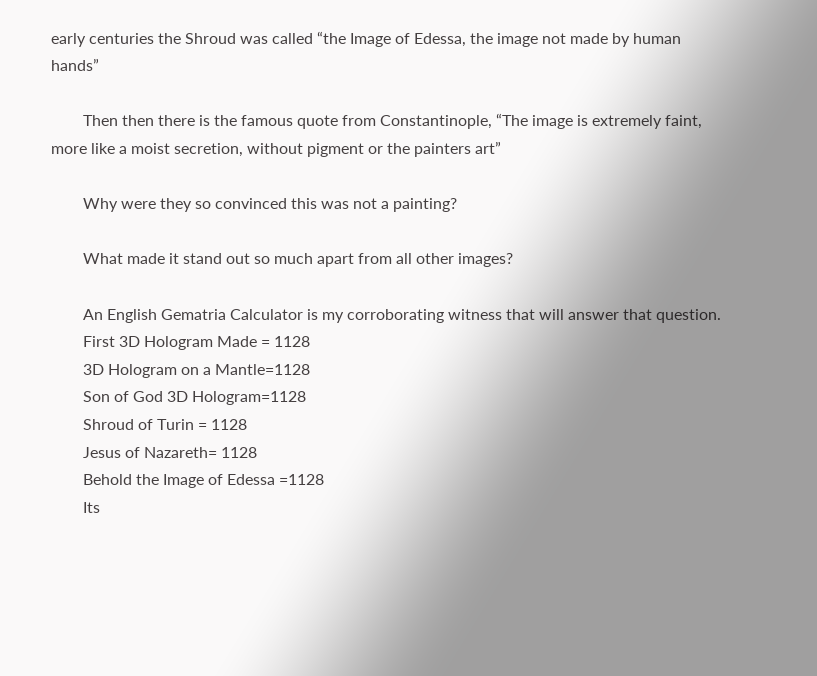early centuries the Shroud was called “the Image of Edessa, the image not made by human hands”

        Then then there is the famous quote from Constantinople, “The image is extremely faint, more like a moist secretion, without pigment or the painters art”

        Why were they so convinced this was not a painting?

        What made it stand out so much apart from all other images?

        An English Gematria Calculator is my corroborating witness that will answer that question.
        First 3D Hologram Made = 1128
        3D Hologram on a Mantle=1128
        Son of God 3D Hologram=1128
        Shroud of Turin = 1128
        Jesus of Nazareth= 1128
        Behold the Image of Edessa =1128
        Its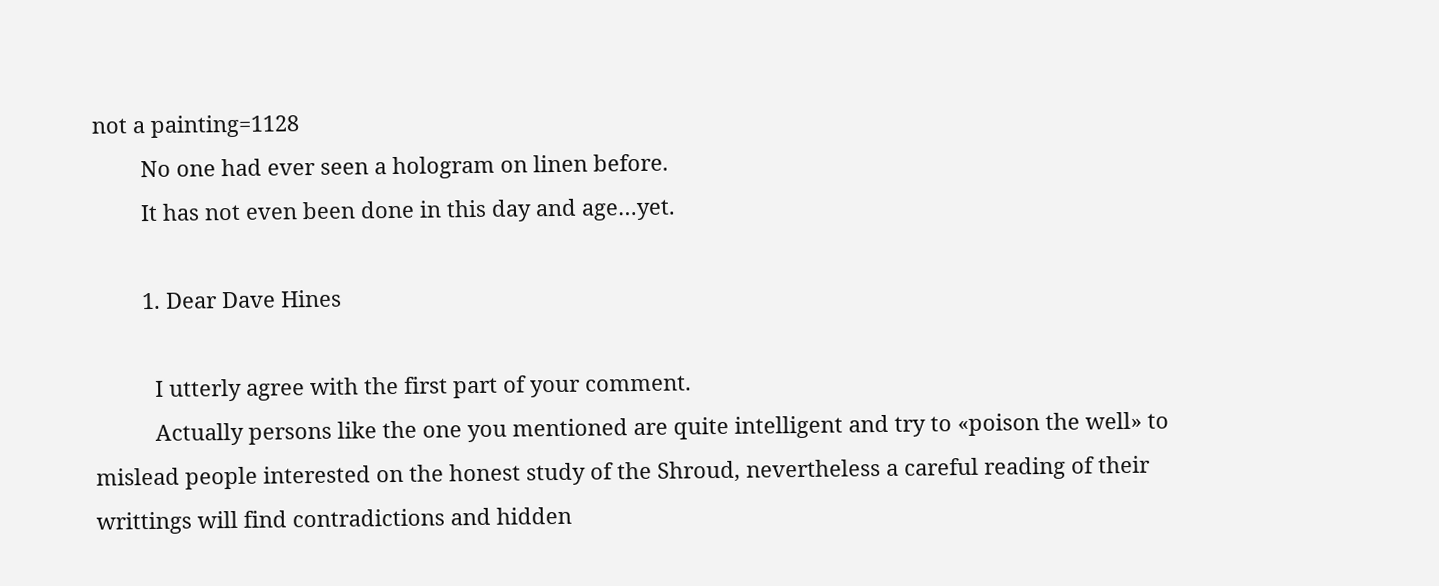not a painting=1128
        No one had ever seen a hologram on linen before.
        It has not even been done in this day and age…yet.

        1. Dear Dave Hines

          I utterly agree with the first part of your comment.
          Actually persons like the one you mentioned are quite intelligent and try to «poison the well» to mislead people interested on the honest study of the Shroud, nevertheless a careful reading of their writtings will find contradictions and hidden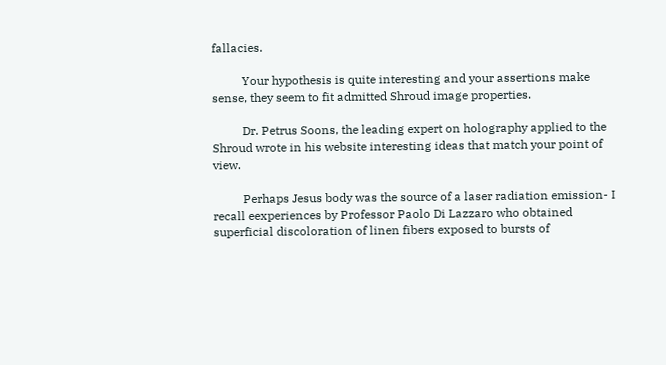fallacies.

          Your hypothesis is quite interesting and your assertions make sense, they seem to fit admitted Shroud image properties.

          Dr. Petrus Soons, the leading expert on holography applied to the Shroud wrote in his website interesting ideas that match your point of view.

          Perhaps Jesus body was the source of a laser radiation emission- I recall eexperiences by Professor Paolo Di Lazzaro who obtained superficial discoloration of linen fibers exposed to bursts of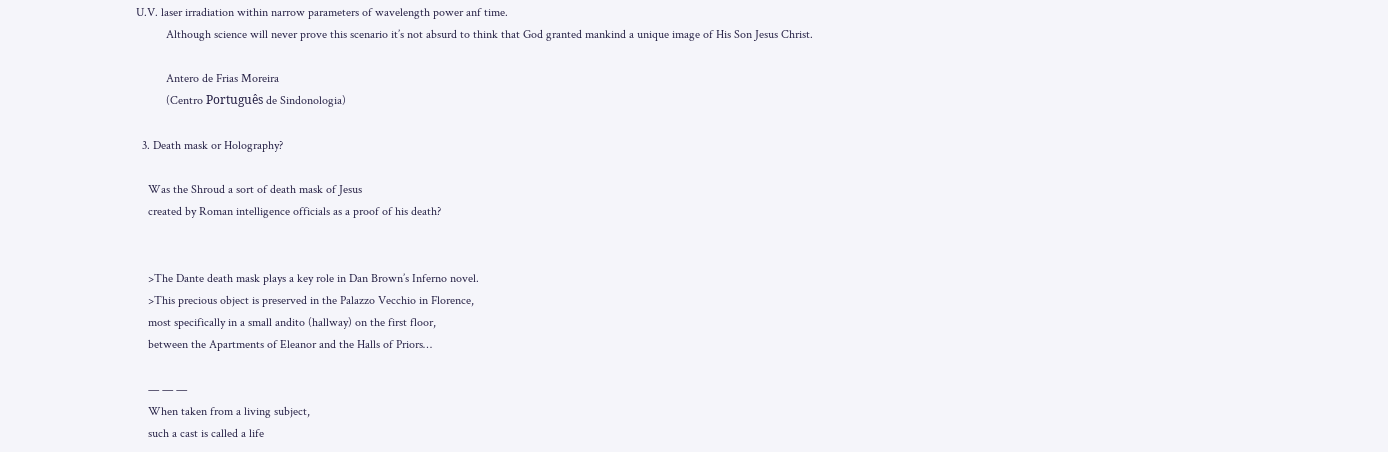U.V. laser irradiation within narrow parameters of wavelength power anf time.
          Although science will never prove this scenario it’s not absurd to think that God granted mankind a unique image of His Son Jesus Christ.

          Antero de Frias Moreira
          (Centro Português de Sindonologia)

  3. Death mask or Holography?

    Was the Shroud a sort of death mask of Jesus
    created by Roman intelligence officials as a proof of his death?


    >The Dante death mask plays a key role in Dan Brown’s Inferno novel.
    >This precious object is preserved in the Palazzo Vecchio in Florence,
    most specifically in a small andito (hallway) on the first floor,
    between the Apartments of Eleanor and the Halls of Priors…

    — — —
    When taken from a living subject,
    such a cast is called a life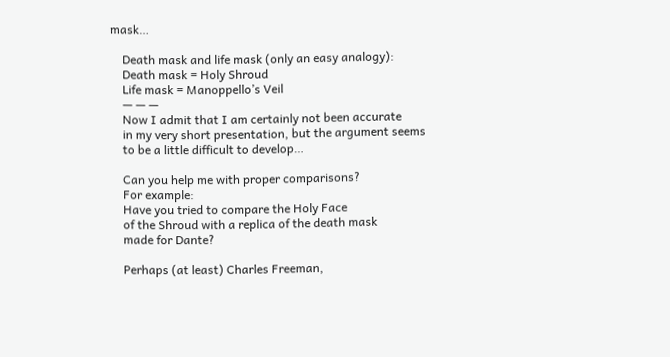mask…

    Death mask and life mask (only an easy analogy):
    Death mask = Holy Shroud
    Life mask = Manoppello’s Veil
    — — —
    Now I admit that I am certainly not been accurate
    in my very short presentation, but the argument seems
    to be a little difficult to develop…

    Can you help me with proper comparisons?
    For example:
    Have you tried to compare the Holy Face
    of the Shroud with a replica of the death mask
    made for Dante?

    Perhaps (at least) Charles Freeman,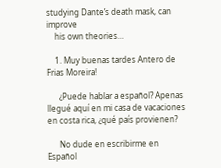studying Dante’s death mask, can improve
    his own theories…

    1. Muy buenas tardes Antero de Frias Moreira!

      ¿Puede hablar a español? Apenas llegué aquí en mi casa de vacaciones en costa rica, ¿qué país provienen?

      No dude en escribirme en Español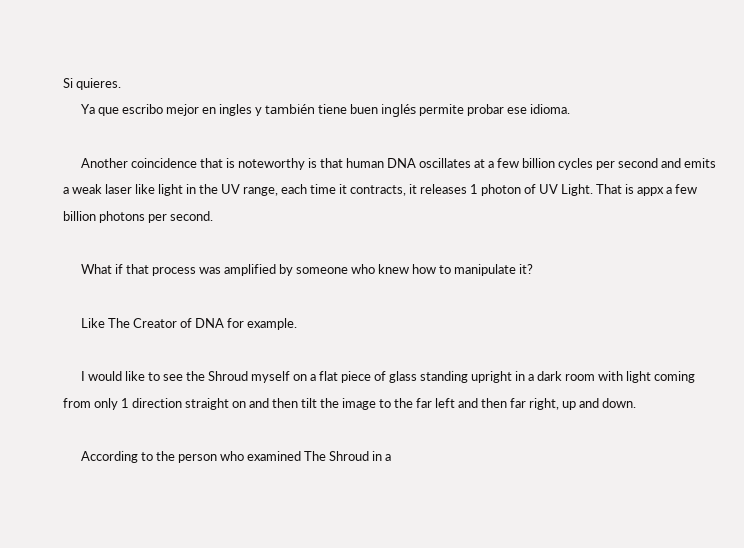Si quieres.
      Ya que escribo mejor en ingles y también tiene buen inglés permite probar ese idioma.

      Another coincidence that is noteworthy is that human DNA oscillates at a few billion cycles per second and emits a weak laser like light in the UV range, each time it contracts, it releases 1 photon of UV Light. That is appx a few billion photons per second.

      What if that process was amplified by someone who knew how to manipulate it?

      Like The Creator of DNA for example.

      I would like to see the Shroud myself on a flat piece of glass standing upright in a dark room with light coming from only 1 direction straight on and then tilt the image to the far left and then far right, up and down.

      According to the person who examined The Shroud in a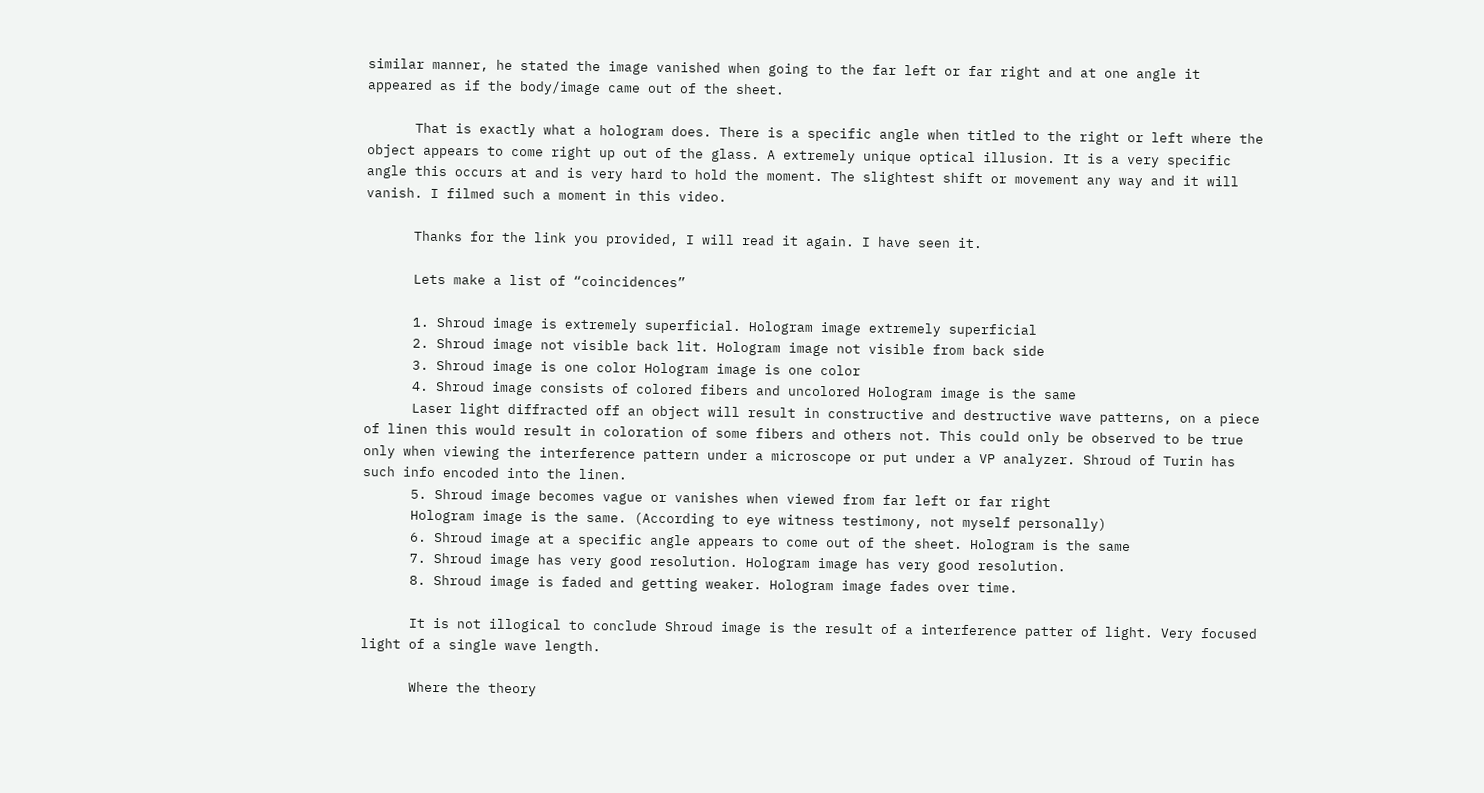similar manner, he stated the image vanished when going to the far left or far right and at one angle it appeared as if the body/image came out of the sheet.

      That is exactly what a hologram does. There is a specific angle when titled to the right or left where the object appears to come right up out of the glass. A extremely unique optical illusion. It is a very specific angle this occurs at and is very hard to hold the moment. The slightest shift or movement any way and it will vanish. I filmed such a moment in this video.

      Thanks for the link you provided, I will read it again. I have seen it.

      Lets make a list of “coincidences”

      1. Shroud image is extremely superficial. Hologram image extremely superficial
      2. Shroud image not visible back lit. Hologram image not visible from back side
      3. Shroud image is one color Hologram image is one color
      4. Shroud image consists of colored fibers and uncolored Hologram image is the same
      Laser light diffracted off an object will result in constructive and destructive wave patterns, on a piece of linen this would result in coloration of some fibers and others not. This could only be observed to be true only when viewing the interference pattern under a microscope or put under a VP analyzer. Shroud of Turin has such info encoded into the linen.
      5. Shroud image becomes vague or vanishes when viewed from far left or far right
      Hologram image is the same. (According to eye witness testimony, not myself personally)
      6. Shroud image at a specific angle appears to come out of the sheet. Hologram is the same
      7. Shroud image has very good resolution. Hologram image has very good resolution.
      8. Shroud image is faded and getting weaker. Hologram image fades over time.

      It is not illogical to conclude Shroud image is the result of a interference patter of light. Very focused light of a single wave length.

      Where the theory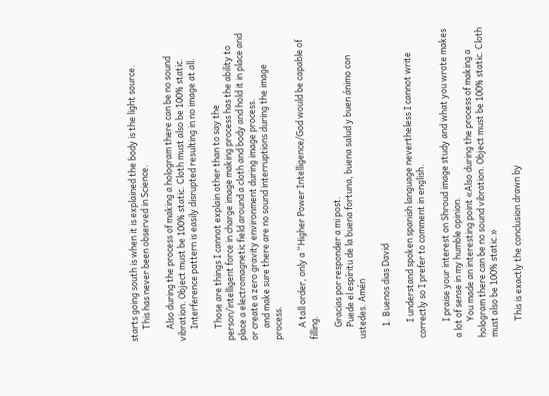starts going south is when it is explained the body is the light source.
      This has never been observed in Science.

      Also during the process of making a hologram there can be no sound vibration. Object must be 100% static. Cloth must also be 100% static.
      Interference pattern is easily disrupted resulting in no image at all.

      Those are things I cannot explain other than to say the person/intelligent force in charge image making process has the ability to place a electromagnetic field around a cloth and body and hold it in place and or create a zero gravity environment during image process.
      and make sure there are no sound interruptions during the image process.

      A tall order, only a “Higher Power Intelligence/God would be capable of filling.

      Gracias por responder a mi post.
      Puede el espíritu de la buena fortuna, buena salud y buen ánimo con ustedes. Amén

      1. Buenos dias David

        I understand spoken spanish language nevertheless I cannot write correctly so I prefer to comment in english.

        I praise your interest on Shroud image study and what you wrote makes a lot of sense in my humble opinion.
        You made an interesting point «Also during the process of making a hologram there can be no sound vibration. Object must be 100% static. Cloth must also be 100% static.»

        This is exactly the conclusion drawn by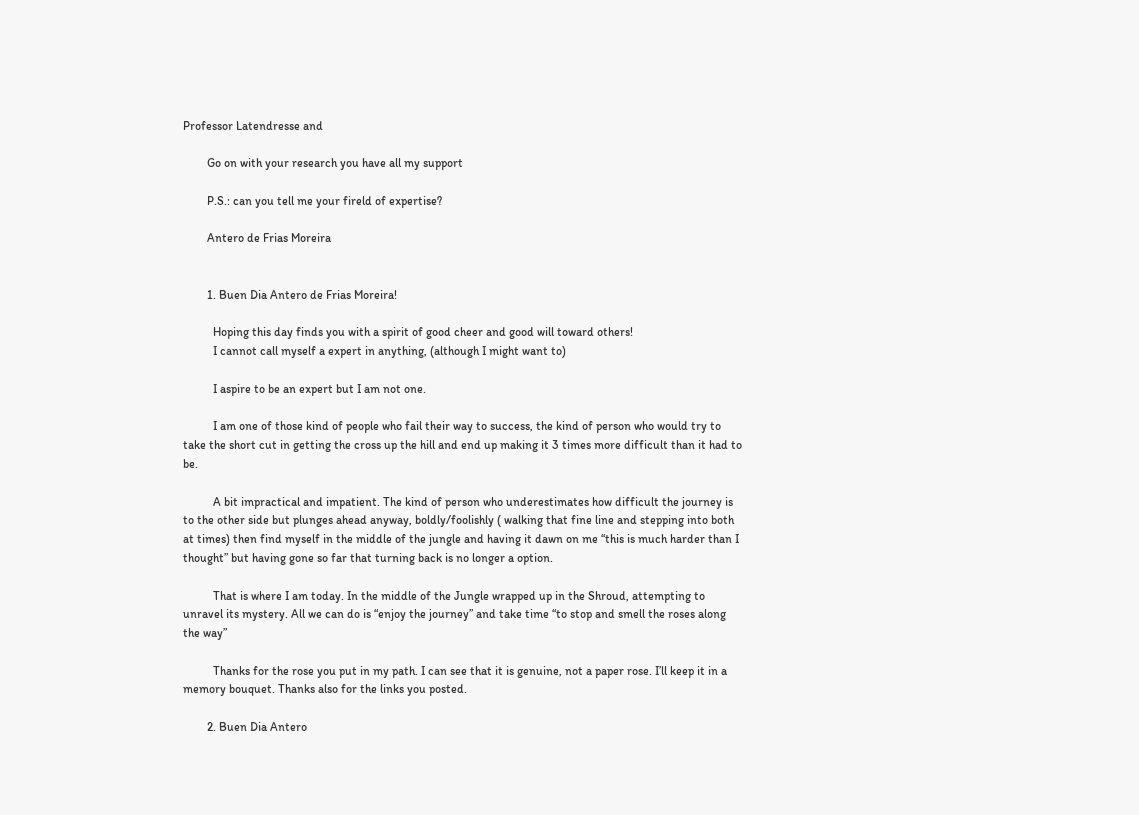Professor Latendresse and

        Go on with your research you have all my support

        P.S.: can you tell me your fireld of expertise?

        Antero de Frias Moreira


        1. Buen Dia Antero de Frias Moreira!

          Hoping this day finds you with a spirit of good cheer and good will toward others!
          I cannot call myself a expert in anything, (although I might want to)

          I aspire to be an expert but I am not one.

          I am one of those kind of people who fail their way to success, the kind of person who would try to take the short cut in getting the cross up the hill and end up making it 3 times more difficult than it had to be.

          A bit impractical and impatient. The kind of person who underestimates how difficult the journey is to the other side but plunges ahead anyway, boldly/foolishly ( walking that fine line and stepping into both at times) then find myself in the middle of the jungle and having it dawn on me “this is much harder than I thought” but having gone so far that turning back is no longer a option.

          That is where I am today. In the middle of the Jungle wrapped up in the Shroud, attempting to unravel its mystery. All we can do is “enjoy the journey” and take time “to stop and smell the roses along the way”

          Thanks for the rose you put in my path. I can see that it is genuine, not a paper rose. I’ll keep it in a memory bouquet. Thanks also for the links you posted.

        2. Buen Dia Antero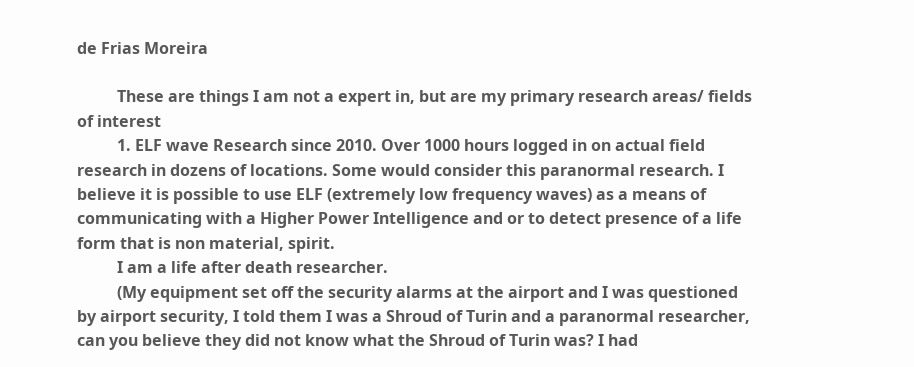de Frias Moreira

          These are things I am not a expert in, but are my primary research areas/ fields of interest
          1. ELF wave Research since 2010. Over 1000 hours logged in on actual field research in dozens of locations. Some would consider this paranormal research. I believe it is possible to use ELF (extremely low frequency waves) as a means of communicating with a Higher Power Intelligence and or to detect presence of a life form that is non material, spirit.
          I am a life after death researcher.
          (My equipment set off the security alarms at the airport and I was questioned by airport security, I told them I was a Shroud of Turin and a paranormal researcher, can you believe they did not know what the Shroud of Turin was? I had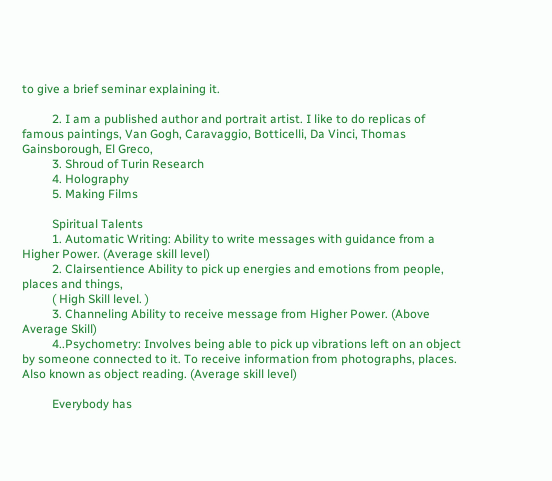to give a brief seminar explaining it.

          2. I am a published author and portrait artist. I like to do replicas of famous paintings, Van Gogh, Caravaggio, Botticelli, Da Vinci, Thomas Gainsborough, El Greco,
          3. Shroud of Turin Research
          4. Holography
          5. Making Films

          Spiritual Talents
          1. Automatic Writing: Ability to write messages with guidance from a Higher Power. (Average skill level)
          2. Clairsentience Ability to pick up energies and emotions from people, places and things,
          ( High Skill level. )
          3. Channeling Ability to receive message from Higher Power. (Above Average Skill)
          4..Psychometry: Involves being able to pick up vibrations left on an object by someone connected to it. To receive information from photographs, places. Also known as object reading. (Average skill level)

          Everybody has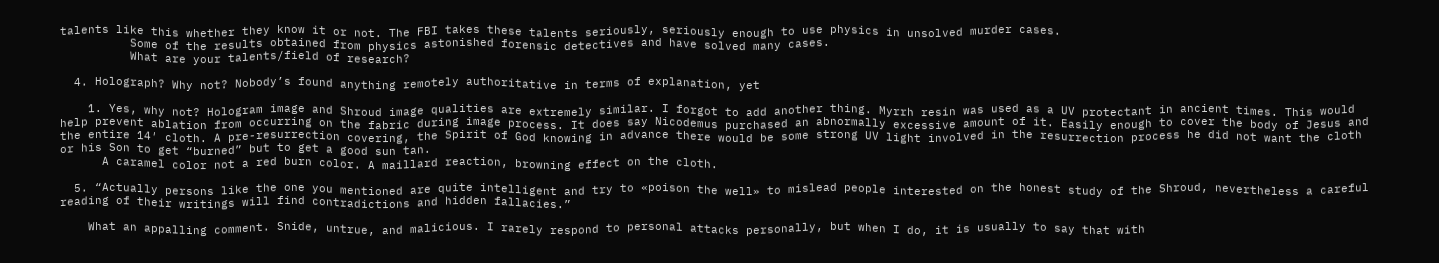talents like this whether they know it or not. The FBI takes these talents seriously, seriously enough to use physics in unsolved murder cases.
          Some of the results obtained from physics astonished forensic detectives and have solved many cases.
          What are your talents/field of research?

  4. Holograph? Why not? Nobody’s found anything remotely authoritative in terms of explanation, yet

    1. Yes, why not? Hologram image and Shroud image qualities are extremely similar. I forgot to add another thing. Myrrh resin was used as a UV protectant in ancient times. This would help prevent ablation from occurring on the fabric during image process. It does say Nicodemus purchased an abnormally excessive amount of it. Easily enough to cover the body of Jesus and the entire 14′ cloth. A pre-resurrection covering, the Spirit of God knowing in advance there would be some strong UV light involved in the resurrection process he did not want the cloth or his Son to get “burned” but to get a good sun tan.
      A caramel color not a red burn color. A maillard reaction, browning effect on the cloth.

  5. “Actually persons like the one you mentioned are quite intelligent and try to «poison the well» to mislead people interested on the honest study of the Shroud, nevertheless a careful reading of their writings will find contradictions and hidden fallacies.”

    What an appalling comment. Snide, untrue, and malicious. I rarely respond to personal attacks personally, but when I do, it is usually to say that with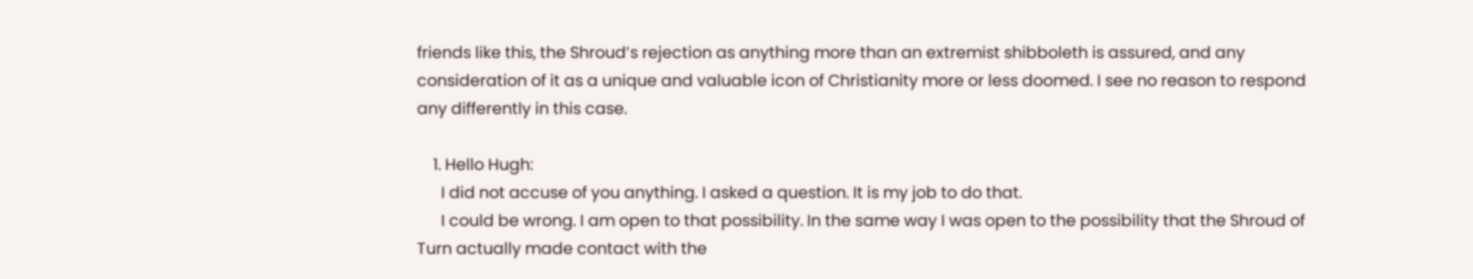friends like this, the Shroud’s rejection as anything more than an extremist shibboleth is assured, and any consideration of it as a unique and valuable icon of Christianity more or less doomed. I see no reason to respond any differently in this case.

    1. Hello Hugh:
      I did not accuse of you anything. I asked a question. It is my job to do that.
      I could be wrong. I am open to that possibility. In the same way I was open to the possibility that the Shroud of Turn actually made contact with the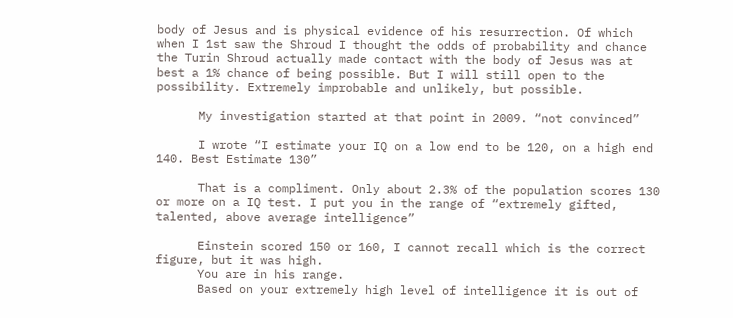body of Jesus and is physical evidence of his resurrection. Of which when I 1st saw the Shroud I thought the odds of probability and chance the Turin Shroud actually made contact with the body of Jesus was at best a 1% chance of being possible. But I will still open to the possibility. Extremely improbable and unlikely, but possible.

      My investigation started at that point in 2009. “not convinced”

      I wrote “I estimate your IQ on a low end to be 120, on a high end 140. Best Estimate 130”

      That is a compliment. Only about 2.3% of the population scores 130 or more on a IQ test. I put you in the range of “extremely gifted, talented, above average intelligence”

      Einstein scored 150 or 160, I cannot recall which is the correct figure, but it was high.
      You are in his range.
      Based on your extremely high level of intelligence it is out of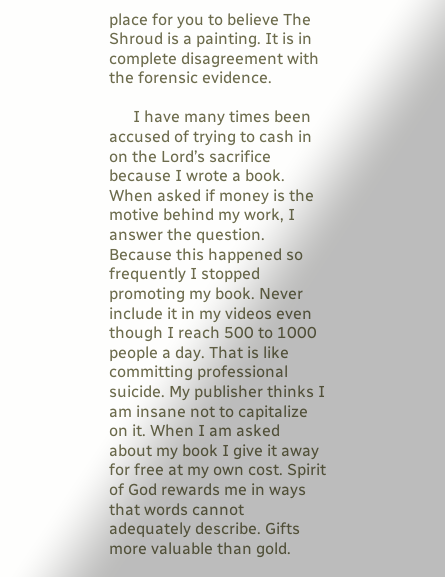place for you to believe The Shroud is a painting. It is in complete disagreement with the forensic evidence.

      I have many times been accused of trying to cash in on the Lord’s sacrifice because I wrote a book. When asked if money is the motive behind my work, I answer the question. Because this happened so frequently I stopped promoting my book. Never include it in my videos even though I reach 500 to 1000 people a day. That is like committing professional suicide. My publisher thinks I am insane not to capitalize on it. When I am asked about my book I give it away for free at my own cost. Spirit of God rewards me in ways that words cannot adequately describe. Gifts more valuable than gold.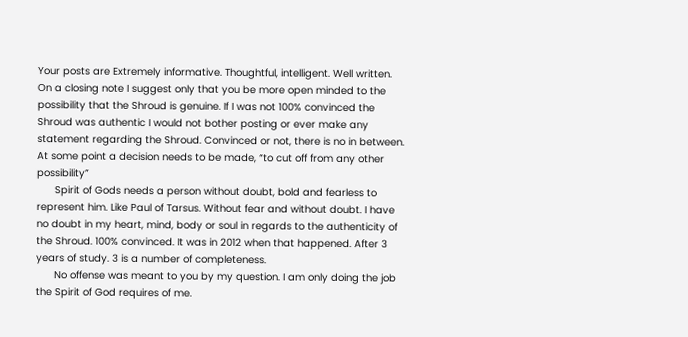Your posts are Extremely informative. Thoughtful, intelligent. Well written. On a closing note I suggest only that you be more open minded to the possibility that the Shroud is genuine. If I was not 100% convinced the Shroud was authentic I would not bother posting or ever make any statement regarding the Shroud. Convinced or not, there is no in between. At some point a decision needs to be made, “to cut off from any other possibility”
      Spirit of Gods needs a person without doubt, bold and fearless to represent him. Like Paul of Tarsus. Without fear and without doubt. I have no doubt in my heart, mind, body or soul in regards to the authenticity of the Shroud. 100% convinced. It was in 2012 when that happened. After 3 years of study. 3 is a number of completeness.
      No offense was meant to you by my question. I am only doing the job the Spirit of God requires of me.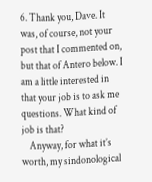6. Thank you, Dave. It was, of course, not your post that I commented on, but that of Antero below. I am a little interested in that your job is to ask me questions. What kind of job is that?
    Anyway, for what it’s worth, my sindonological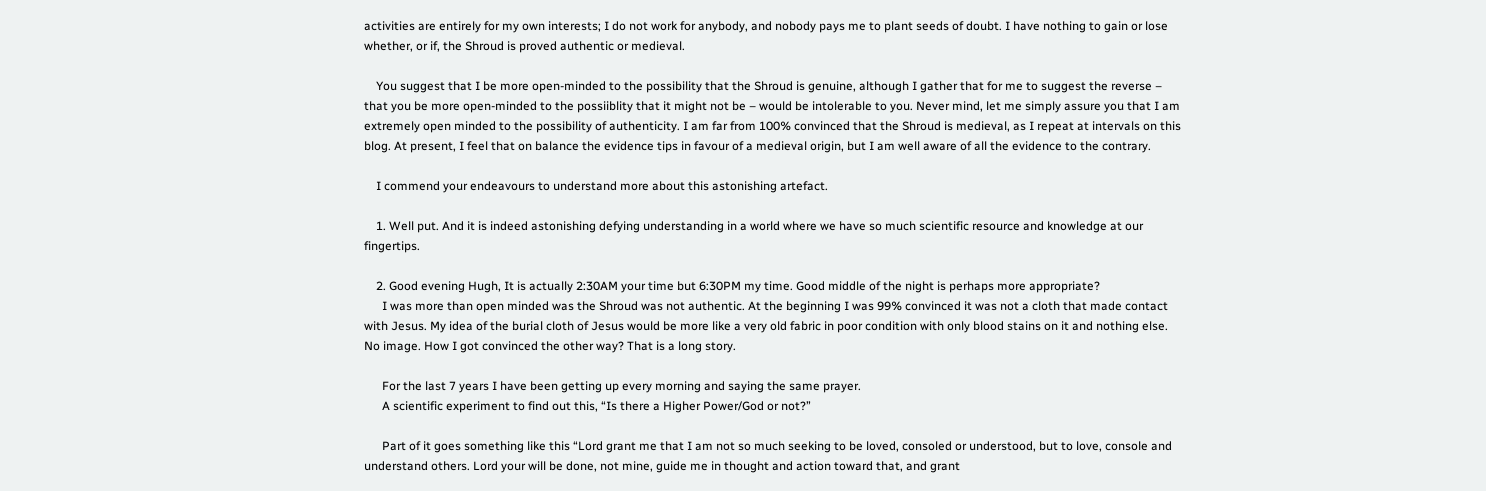activities are entirely for my own interests; I do not work for anybody, and nobody pays me to plant seeds of doubt. I have nothing to gain or lose whether, or if, the Shroud is proved authentic or medieval.

    You suggest that I be more open-minded to the possibility that the Shroud is genuine, although I gather that for me to suggest the reverse – that you be more open-minded to the possiiblity that it might not be – would be intolerable to you. Never mind, let me simply assure you that I am extremely open minded to the possibility of authenticity. I am far from 100% convinced that the Shroud is medieval, as I repeat at intervals on this blog. At present, I feel that on balance the evidence tips in favour of a medieval origin, but I am well aware of all the evidence to the contrary.

    I commend your endeavours to understand more about this astonishing artefact.

    1. Well put. And it is indeed astonishing defying understanding in a world where we have so much scientific resource and knowledge at our fingertips.

    2. Good evening Hugh, It is actually 2:30AM your time but 6:30PM my time. Good middle of the night is perhaps more appropriate?
      I was more than open minded was the Shroud was not authentic. At the beginning I was 99% convinced it was not a cloth that made contact with Jesus. My idea of the burial cloth of Jesus would be more like a very old fabric in poor condition with only blood stains on it and nothing else. No image. How I got convinced the other way? That is a long story.

      For the last 7 years I have been getting up every morning and saying the same prayer.
      A scientific experiment to find out this, “Is there a Higher Power/God or not?”

      Part of it goes something like this “Lord grant me that I am not so much seeking to be loved, consoled or understood, but to love, console and understand others. Lord your will be done, not mine, guide me in thought and action toward that, and grant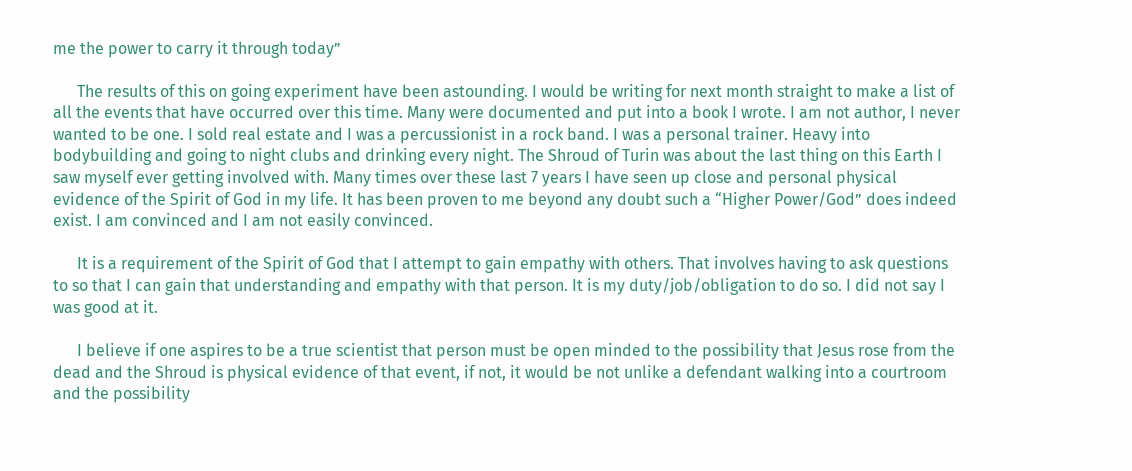me the power to carry it through today”

      The results of this on going experiment have been astounding. I would be writing for next month straight to make a list of all the events that have occurred over this time. Many were documented and put into a book I wrote. I am not author, I never wanted to be one. I sold real estate and I was a percussionist in a rock band. I was a personal trainer. Heavy into bodybuilding and going to night clubs and drinking every night. The Shroud of Turin was about the last thing on this Earth I saw myself ever getting involved with. Many times over these last 7 years I have seen up close and personal physical evidence of the Spirit of God in my life. It has been proven to me beyond any doubt such a “Higher Power/God” does indeed exist. I am convinced and I am not easily convinced.

      It is a requirement of the Spirit of God that I attempt to gain empathy with others. That involves having to ask questions to so that I can gain that understanding and empathy with that person. It is my duty/job/obligation to do so. I did not say I was good at it.

      I believe if one aspires to be a true scientist that person must be open minded to the possibility that Jesus rose from the dead and the Shroud is physical evidence of that event, if not, it would be not unlike a defendant walking into a courtroom and the possibility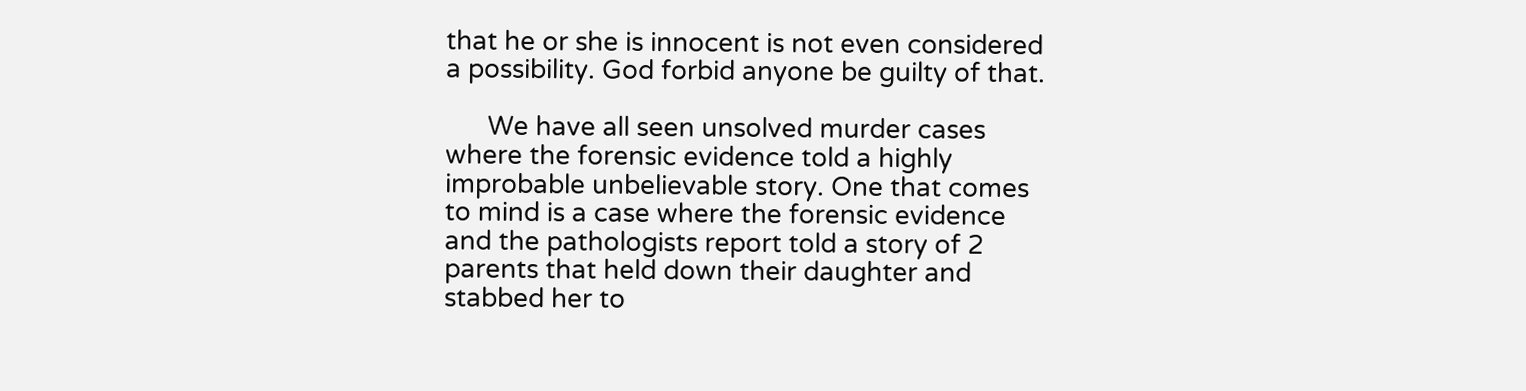that he or she is innocent is not even considered a possibility. God forbid anyone be guilty of that.

      We have all seen unsolved murder cases where the forensic evidence told a highly improbable unbelievable story. One that comes to mind is a case where the forensic evidence and the pathologists report told a story of 2 parents that held down their daughter and stabbed her to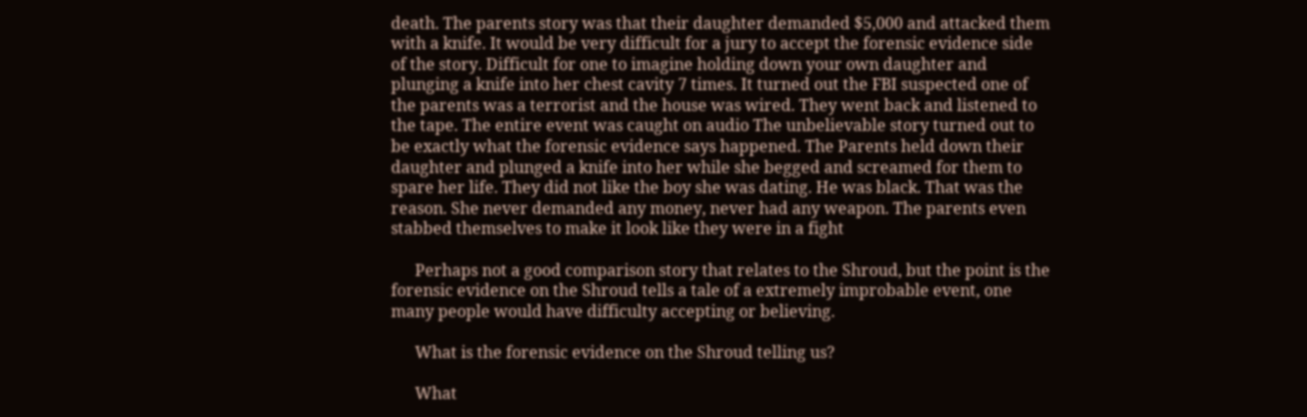death. The parents story was that their daughter demanded $5,000 and attacked them with a knife. It would be very difficult for a jury to accept the forensic evidence side of the story. Difficult for one to imagine holding down your own daughter and plunging a knife into her chest cavity 7 times. It turned out the FBI suspected one of the parents was a terrorist and the house was wired. They went back and listened to the tape. The entire event was caught on audio The unbelievable story turned out to be exactly what the forensic evidence says happened. The Parents held down their daughter and plunged a knife into her while she begged and screamed for them to spare her life. They did not like the boy she was dating. He was black. That was the reason. She never demanded any money, never had any weapon. The parents even stabbed themselves to make it look like they were in a fight

      Perhaps not a good comparison story that relates to the Shroud, but the point is the forensic evidence on the Shroud tells a tale of a extremely improbable event, one many people would have difficulty accepting or believing.

      What is the forensic evidence on the Shroud telling us?

      What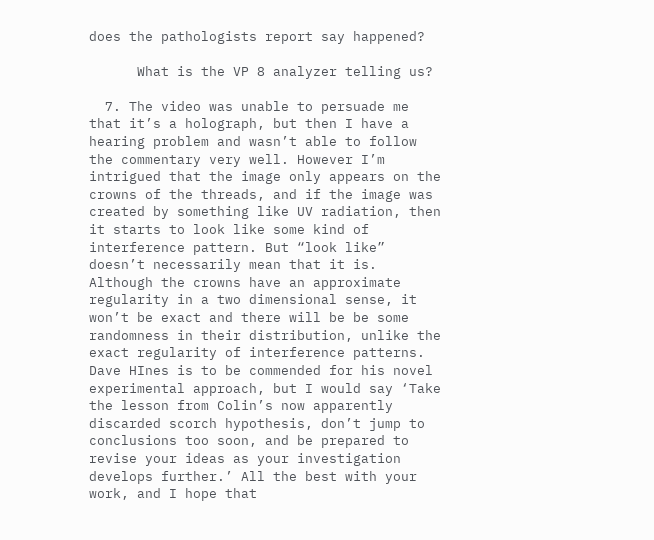does the pathologists report say happened?

      What is the VP 8 analyzer telling us?

  7. The video was unable to persuade me that it’s a holograph, but then I have a hearing problem and wasn’t able to follow the commentary very well. However I’m intrigued that the image only appears on the crowns of the threads, and if the image was created by something like UV radiation, then it starts to look like some kind of interference pattern. But “look like” doesn’t necessarily mean that it is. Although the crowns have an approximate regularity in a two dimensional sense, it won’t be exact and there will be be some randomness in their distribution, unlike the exact regularity of interference patterns. Dave HInes is to be commended for his novel experimental approach, but I would say ‘Take the lesson from Colin’s now apparently discarded scorch hypothesis, don’t jump to conclusions too soon, and be prepared to revise your ideas as your investigation develops further.’ All the best with your work, and I hope that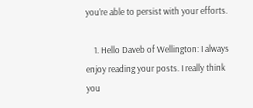you’re able to persist with your efforts.

    1. Hello Daveb of Wellington: I always enjoy reading your posts. I really think you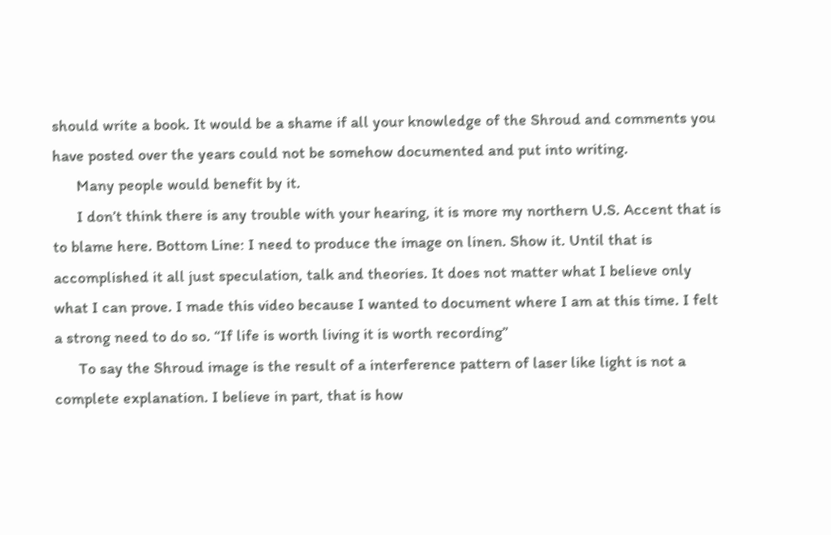should write a book. It would be a shame if all your knowledge of the Shroud and comments you have posted over the years could not be somehow documented and put into writing.
      Many people would benefit by it.
      I don’t think there is any trouble with your hearing, it is more my northern U.S. Accent that is to blame here. Bottom Line: I need to produce the image on linen. Show it. Until that is accomplished it all just speculation, talk and theories. It does not matter what I believe only what I can prove. I made this video because I wanted to document where I am at this time. I felt a strong need to do so. “If life is worth living it is worth recording”
      To say the Shroud image is the result of a interference pattern of laser like light is not a complete explanation. I believe in part, that is how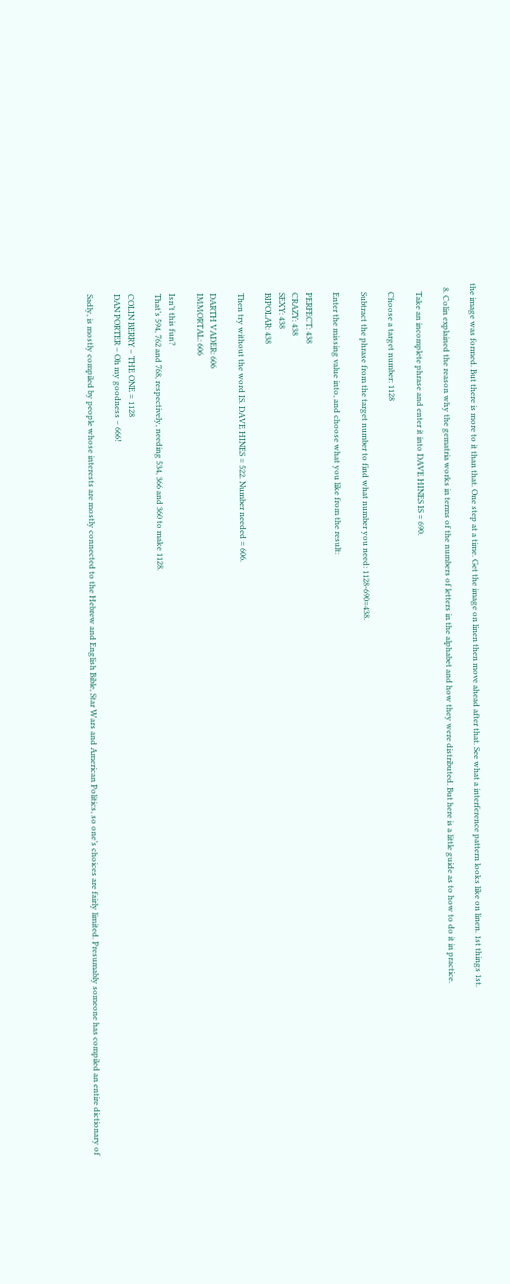the image was formed. But there is more to it than that. One step at a time. Get the image on linen then move ahead after that. See what a interference pattern looks like on linen. 1st things 1st.

  8. Colin explained the reason why the gematria works in terms of the numbers of letters in the alphabet and how they were distributed. But here is a little guide as to how to do it in practice.

    Take an incomplete phrase and enter it into DAVE HINES IS = 690.

    Choose a target number: 1128

    Subtract the phrase from the target number to find what number you need: 1128-690=438.

    Enter the missing value into, and choose what you like from the result:

    PERFECT: 438
    CRAZY: 438
    SEXY: 438
    BIPOLAR: 438

    Then try without the word IS. DAVE HINES = 522. Number needed = 606.

    DARTH VADER: 606
    IMMORTAL: 606

    Isn’t this fun?
    That’s 594, 762 and 768, respectively, needing 534, 366 and 360 to make 1128.

    COLIN BERRY – THE ONE = 1128
    DAN PORTER – Oh my goodness – 666!

    Sadly, is mostly compiled by people whose interests are mostly connected to the Hebrew and English Bible, Star Wars and American Politics, so one’s choices are fairly limited. Presumably someone has compiled an entire dictionary of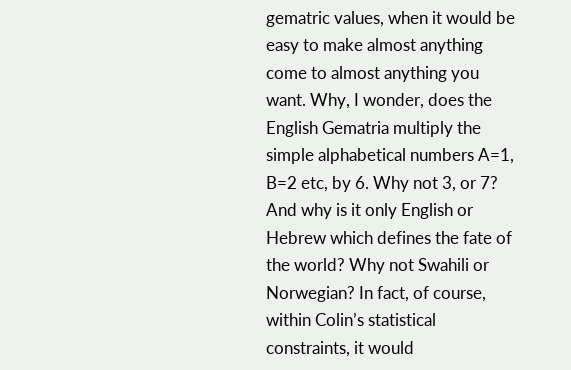gematric values, when it would be easy to make almost anything come to almost anything you want. Why, I wonder, does the English Gematria multiply the simple alphabetical numbers A=1, B=2 etc, by 6. Why not 3, or 7? And why is it only English or Hebrew which defines the fate of the world? Why not Swahili or Norwegian? In fact, of course, within Colin’s statistical constraints, it would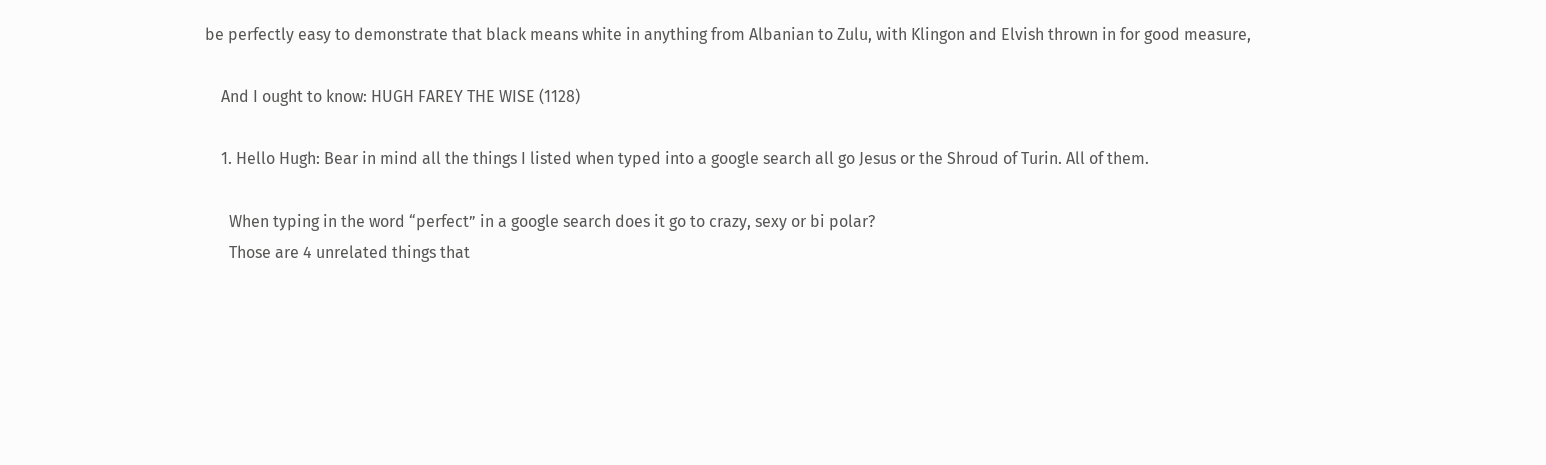be perfectly easy to demonstrate that black means white in anything from Albanian to Zulu, with Klingon and Elvish thrown in for good measure,

    And I ought to know: HUGH FAREY THE WISE (1128)

    1. Hello Hugh: Bear in mind all the things I listed when typed into a google search all go Jesus or the Shroud of Turin. All of them.

      When typing in the word “perfect” in a google search does it go to crazy, sexy or bi polar?
      Those are 4 unrelated things that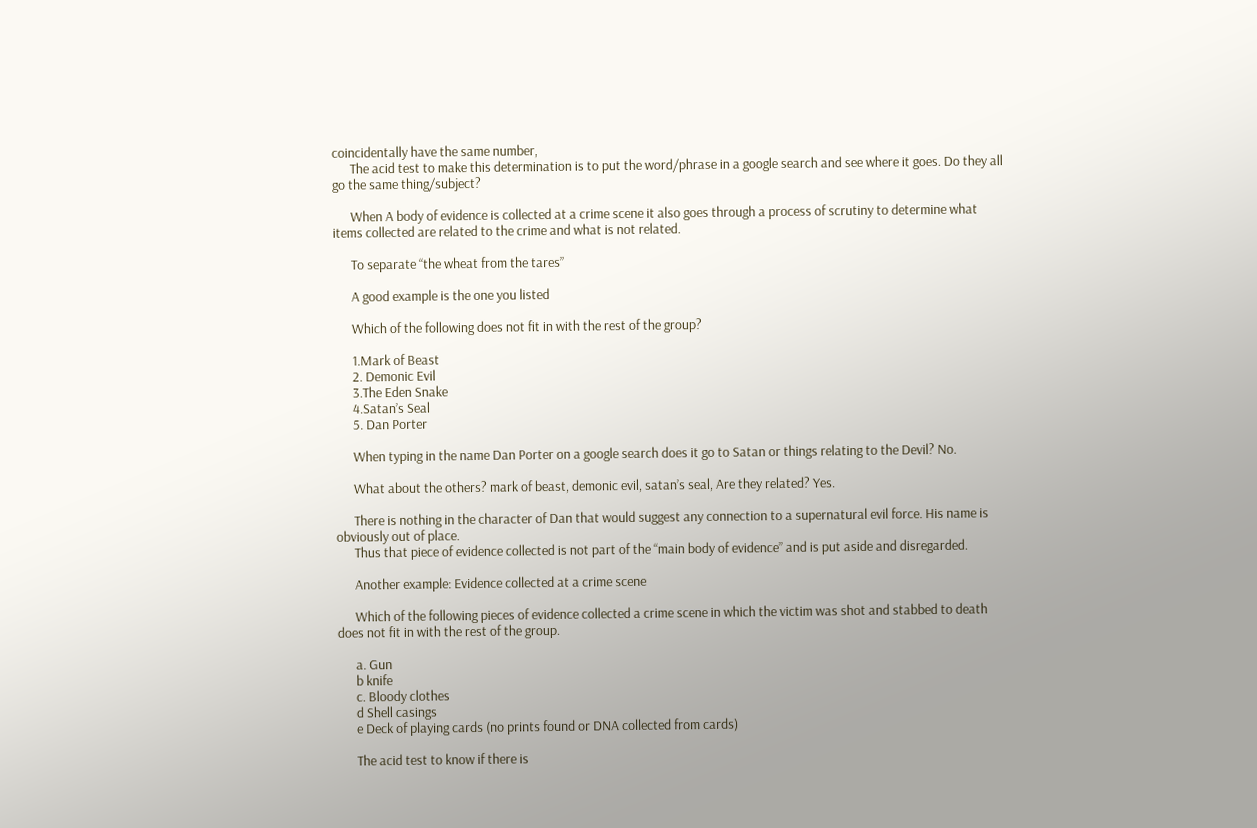coincidentally have the same number,
      The acid test to make this determination is to put the word/phrase in a google search and see where it goes. Do they all go the same thing/subject?

      When A body of evidence is collected at a crime scene it also goes through a process of scrutiny to determine what items collected are related to the crime and what is not related.

      To separate “the wheat from the tares”

      A good example is the one you listed

      Which of the following does not fit in with the rest of the group?

      1.Mark of Beast
      2. Demonic Evil
      3.The Eden Snake
      4.Satan’s Seal
      5. Dan Porter

      When typing in the name Dan Porter on a google search does it go to Satan or things relating to the Devil? No.

      What about the others? mark of beast, demonic evil, satan’s seal, Are they related? Yes.

      There is nothing in the character of Dan that would suggest any connection to a supernatural evil force. His name is obviously out of place.
      Thus that piece of evidence collected is not part of the “main body of evidence” and is put aside and disregarded.

      Another example: Evidence collected at a crime scene

      Which of the following pieces of evidence collected a crime scene in which the victim was shot and stabbed to death does not fit in with the rest of the group.

      a. Gun
      b knife
      c. Bloody clothes
      d Shell casings
      e Deck of playing cards (no prints found or DNA collected from cards)

      The acid test to know if there is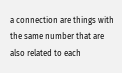a connection are things with the same number that are also related to each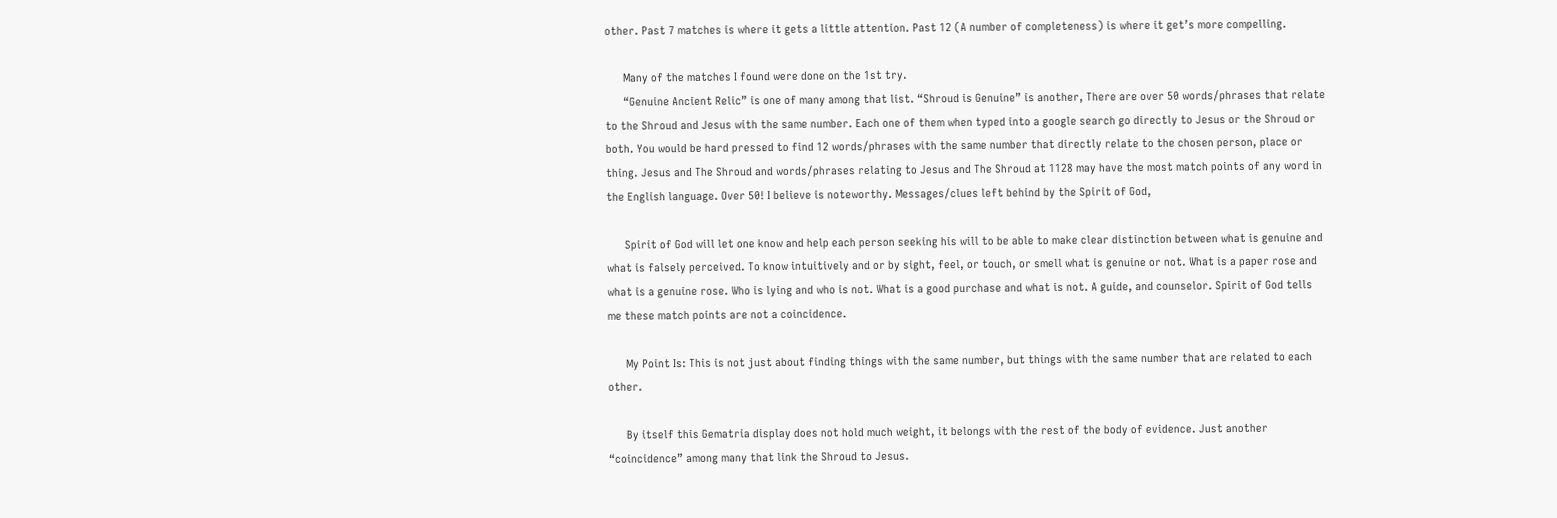other. Past 7 matches is where it gets a little attention. Past 12 (A number of completeness) is where it get’s more compelling.

      Many of the matches I found were done on the 1st try.
      “Genuine Ancient Relic” is one of many among that list. “Shroud is Genuine” is another, There are over 50 words/phrases that relate to the Shroud and Jesus with the same number. Each one of them when typed into a google search go directly to Jesus or the Shroud or both. You would be hard pressed to find 12 words/phrases with the same number that directly relate to the chosen person, place or thing. Jesus and The Shroud and words/phrases relating to Jesus and The Shroud at 1128 may have the most match points of any word in the English language. Over 50! I believe is noteworthy. Messages/clues left behind by the Spirit of God,

      Spirit of God will let one know and help each person seeking his will to be able to make clear distinction between what is genuine and what is falsely perceived. To know intuitively and or by sight, feel, or touch, or smell what is genuine or not. What is a paper rose and what is a genuine rose. Who is lying and who is not. What is a good purchase and what is not. A guide, and counselor. Spirit of God tells me these match points are not a coincidence.

      My Point Is: This is not just about finding things with the same number, but things with the same number that are related to each other.

      By itself this Gematria display does not hold much weight, it belongs with the rest of the body of evidence. Just another “coincidence” among many that link the Shroud to Jesus.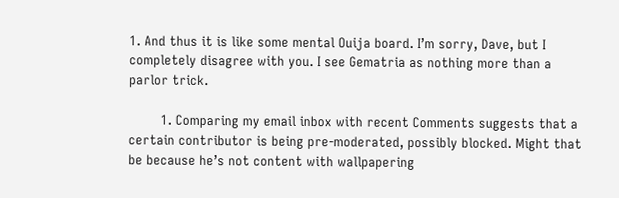1. And thus it is like some mental Ouija board. I’m sorry, Dave, but I completely disagree with you. I see Gematria as nothing more than a parlor trick.

        1. Comparing my email inbox with recent Comments suggests that a certain contributor is being pre-moderated, possibly blocked. Might that be because he’s not content with wallpapering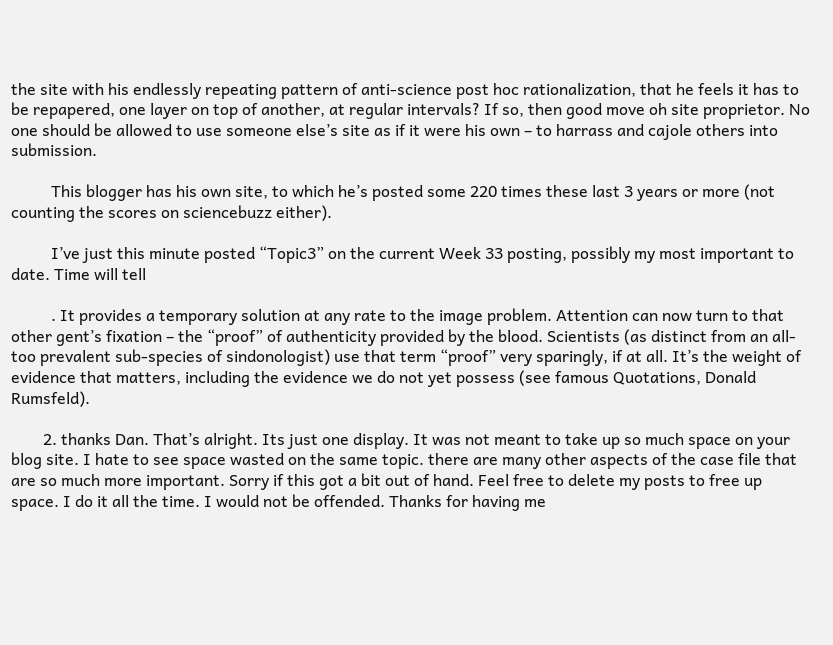the site with his endlessly repeating pattern of anti-science post hoc rationalization, that he feels it has to be repapered, one layer on top of another, at regular intervals? If so, then good move oh site proprietor. No one should be allowed to use someone else’s site as if it were his own – to harrass and cajole others into submission.

          This blogger has his own site, to which he’s posted some 220 times these last 3 years or more (not counting the scores on sciencebuzz either).

          I’ve just this minute posted “Topic3” on the current Week 33 posting, possibly my most important to date. Time will tell

          . It provides a temporary solution at any rate to the image problem. Attention can now turn to that other gent’s fixation – the “proof” of authenticity provided by the blood. Scientists (as distinct from an all-too prevalent sub-species of sindonologist) use that term “proof” very sparingly, if at all. It’s the weight of evidence that matters, including the evidence we do not yet possess (see famous Quotations, Donald Rumsfeld).

        2. thanks Dan. That’s alright. Its just one display. It was not meant to take up so much space on your blog site. I hate to see space wasted on the same topic. there are many other aspects of the case file that are so much more important. Sorry if this got a bit out of hand. Feel free to delete my posts to free up space. I do it all the time. I would not be offended. Thanks for having me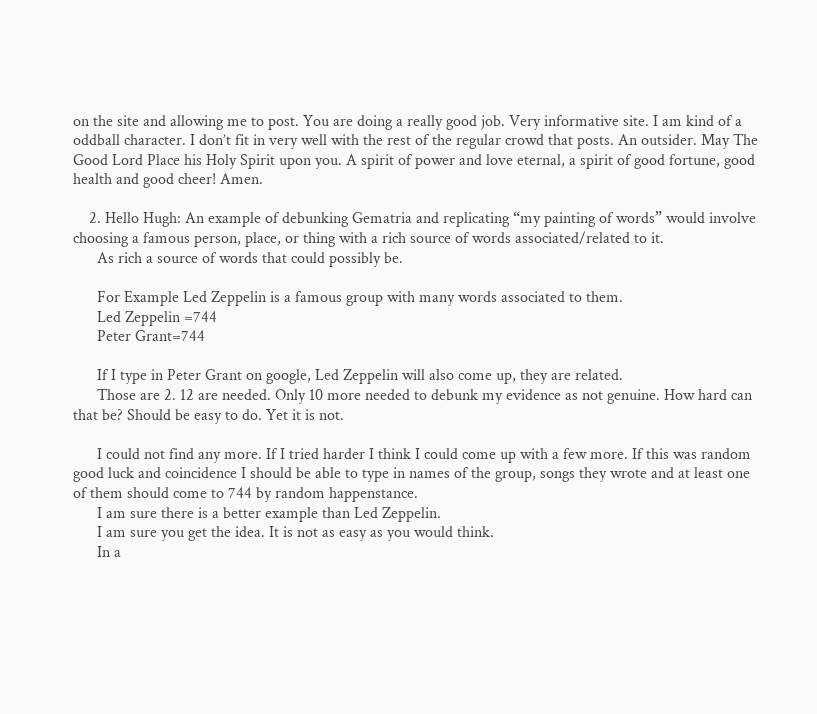on the site and allowing me to post. You are doing a really good job. Very informative site. I am kind of a oddball character. I don’t fit in very well with the rest of the regular crowd that posts. An outsider. May The Good Lord Place his Holy Spirit upon you. A spirit of power and love eternal, a spirit of good fortune, good health and good cheer! Amen.

    2. Hello Hugh: An example of debunking Gematria and replicating “my painting of words” would involve choosing a famous person, place, or thing with a rich source of words associated/related to it.
      As rich a source of words that could possibly be.

      For Example Led Zeppelin is a famous group with many words associated to them.
      Led Zeppelin =744
      Peter Grant=744

      If I type in Peter Grant on google, Led Zeppelin will also come up, they are related.
      Those are 2. 12 are needed. Only 10 more needed to debunk my evidence as not genuine. How hard can that be? Should be easy to do. Yet it is not.

      I could not find any more. If I tried harder I think I could come up with a few more. If this was random good luck and coincidence I should be able to type in names of the group, songs they wrote and at least one of them should come to 744 by random happenstance.
      I am sure there is a better example than Led Zeppelin.
      I am sure you get the idea. It is not as easy as you would think.
      In a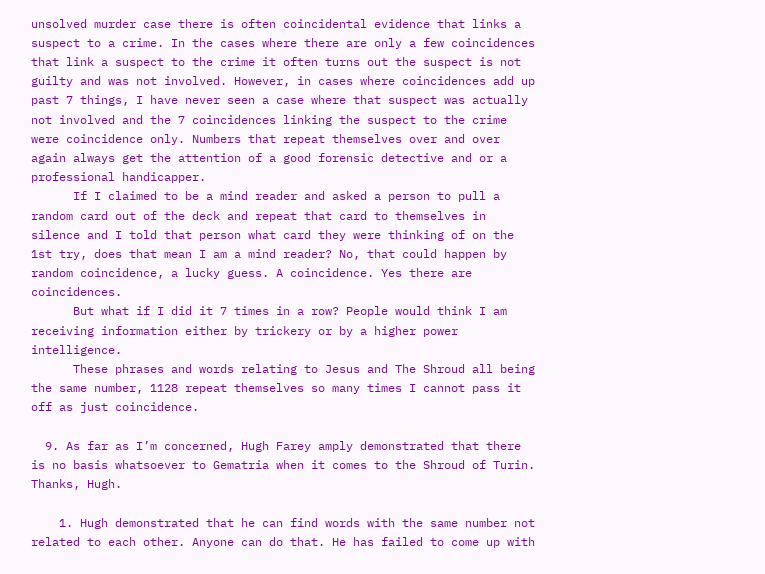unsolved murder case there is often coincidental evidence that links a suspect to a crime. In the cases where there are only a few coincidences that link a suspect to the crime it often turns out the suspect is not guilty and was not involved. However, in cases where coincidences add up past 7 things, I have never seen a case where that suspect was actually not involved and the 7 coincidences linking the suspect to the crime were coincidence only. Numbers that repeat themselves over and over again always get the attention of a good forensic detective and or a professional handicapper.
      If I claimed to be a mind reader and asked a person to pull a random card out of the deck and repeat that card to themselves in silence and I told that person what card they were thinking of on the 1st try, does that mean I am a mind reader? No, that could happen by random coincidence, a lucky guess. A coincidence. Yes there are coincidences.
      But what if I did it 7 times in a row? People would think I am receiving information either by trickery or by a higher power intelligence.
      These phrases and words relating to Jesus and The Shroud all being the same number, 1128 repeat themselves so many times I cannot pass it off as just coincidence.

  9. As far as I’m concerned, Hugh Farey amply demonstrated that there is no basis whatsoever to Gematria when it comes to the Shroud of Turin. Thanks, Hugh.

    1. Hugh demonstrated that he can find words with the same number not related to each other. Anyone can do that. He has failed to come up with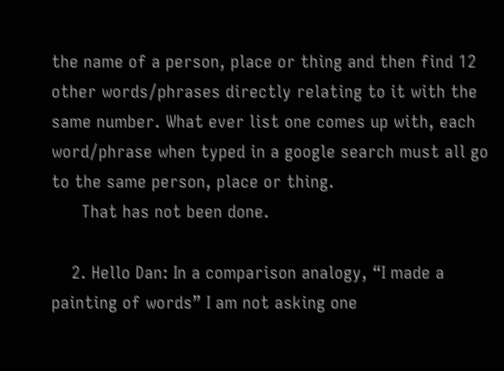the name of a person, place or thing and then find 12 other words/phrases directly relating to it with the same number. What ever list one comes up with, each word/phrase when typed in a google search must all go to the same person, place or thing.
      That has not been done.

    2. Hello Dan: In a comparison analogy, “I made a painting of words” I am not asking one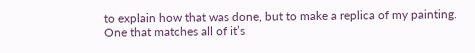to explain how that was done, but to make a replica of my painting. One that matches all of it’s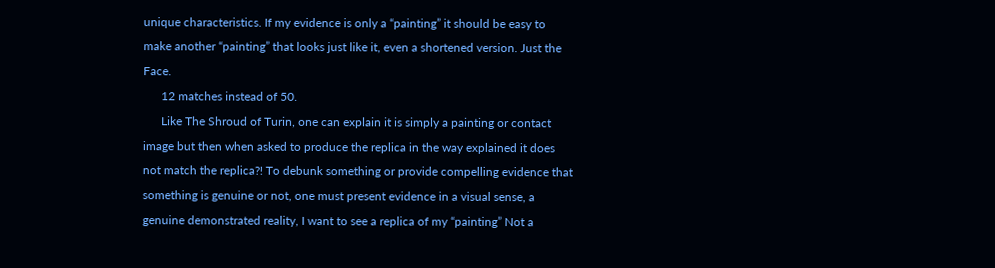unique characteristics. If my evidence is only a “painting” it should be easy to make another “painting” that looks just like it, even a shortened version. Just the Face.
      12 matches instead of 50.
      Like The Shroud of Turin, one can explain it is simply a painting or contact image but then when asked to produce the replica in the way explained it does not match the replica?! To debunk something or provide compelling evidence that something is genuine or not, one must present evidence in a visual sense, a genuine demonstrated reality, I want to see a replica of my “painting” Not a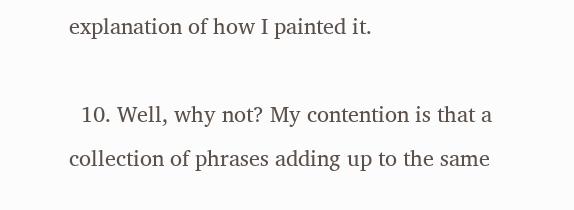explanation of how I painted it.

  10. Well, why not? My contention is that a collection of phrases adding up to the same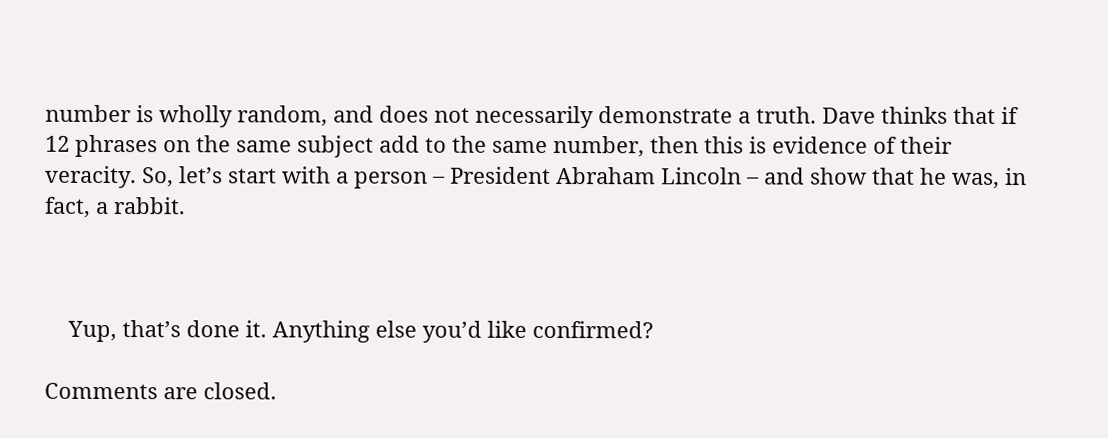number is wholly random, and does not necessarily demonstrate a truth. Dave thinks that if 12 phrases on the same subject add to the same number, then this is evidence of their veracity. So, let’s start with a person – President Abraham Lincoln – and show that he was, in fact, a rabbit.



    Yup, that’s done it. Anything else you’d like confirmed?

Comments are closed.